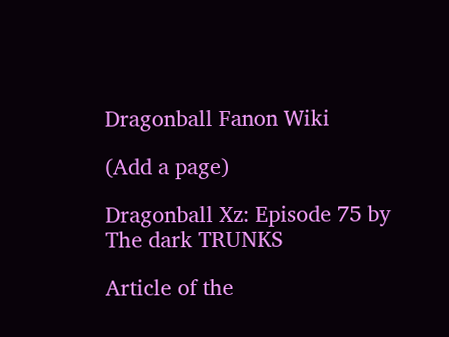Dragonball Fanon Wiki

(Add a page)

Dragonball Xz: Episode 75 by The dark TRUNKS

Article of the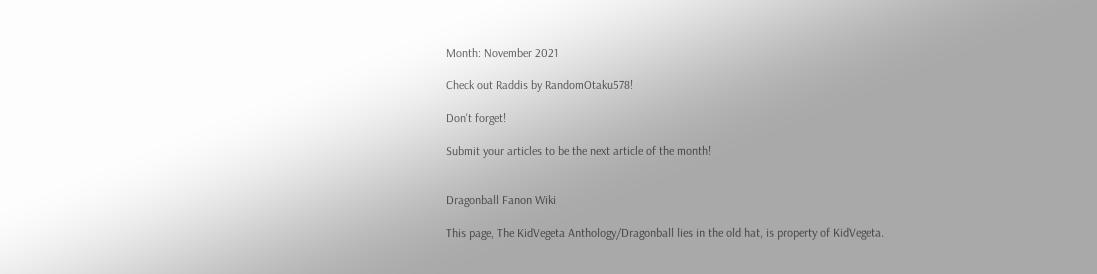Month: November 2021

Check out Raddis by RandomOtaku578!

Don't forget!

Submit your articles to be the next article of the month!


Dragonball Fanon Wiki

This page, The KidVegeta Anthology/Dragonball lies in the old hat, is property of KidVegeta.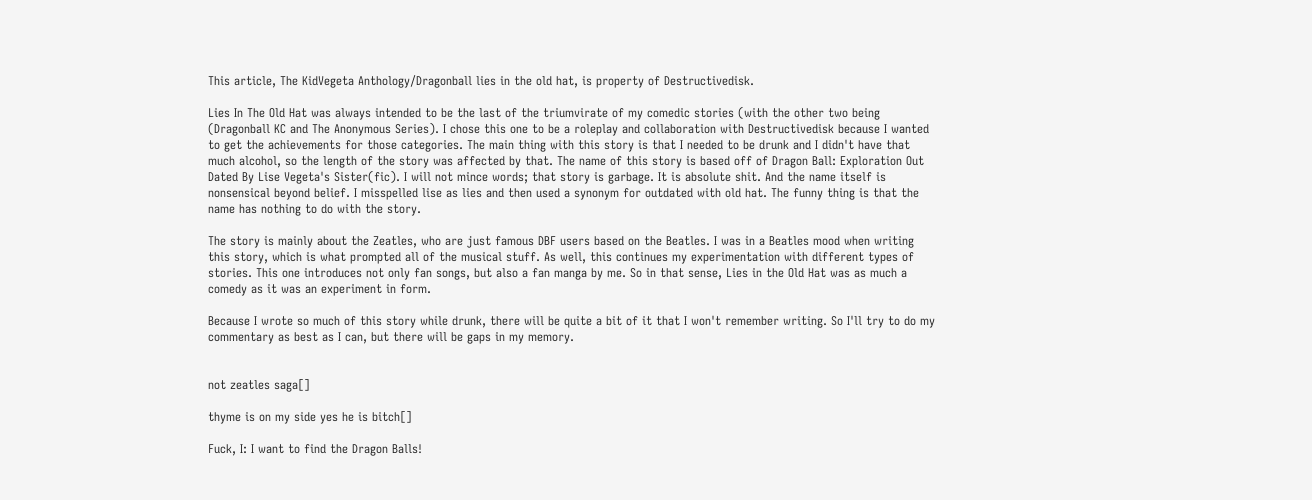This article, The KidVegeta Anthology/Dragonball lies in the old hat, is property of Destructivedisk.

Lies In The Old Hat was always intended to be the last of the triumvirate of my comedic stories (with the other two being (Dragonball KC and The Anonymous Series). I chose this one to be a roleplay and collaboration with Destructivedisk because I wanted to get the achievements for those categories. The main thing with this story is that I needed to be drunk and I didn't have that much alcohol, so the length of the story was affected by that. The name of this story is based off of Dragon Ball: Exploration Out Dated By Lise Vegeta's Sister(fic). I will not mince words; that story is garbage. It is absolute shit. And the name itself is nonsensical beyond belief. I misspelled lise as lies and then used a synonym for outdated with old hat. The funny thing is that the name has nothing to do with the story.

The story is mainly about the Zeatles, who are just famous DBF users based on the Beatles. I was in a Beatles mood when writing this story, which is what prompted all of the musical stuff. As well, this continues my experimentation with different types of stories. This one introduces not only fan songs, but also a fan manga by me. So in that sense, Lies in the Old Hat was as much a comedy as it was an experiment in form.

Because I wrote so much of this story while drunk, there will be quite a bit of it that I won't remember writing. So I'll try to do my commentary as best as I can, but there will be gaps in my memory.


not zeatles saga[]

thyme is on my side yes he is bitch[]

Fuck, I: I want to find the Dragon Balls!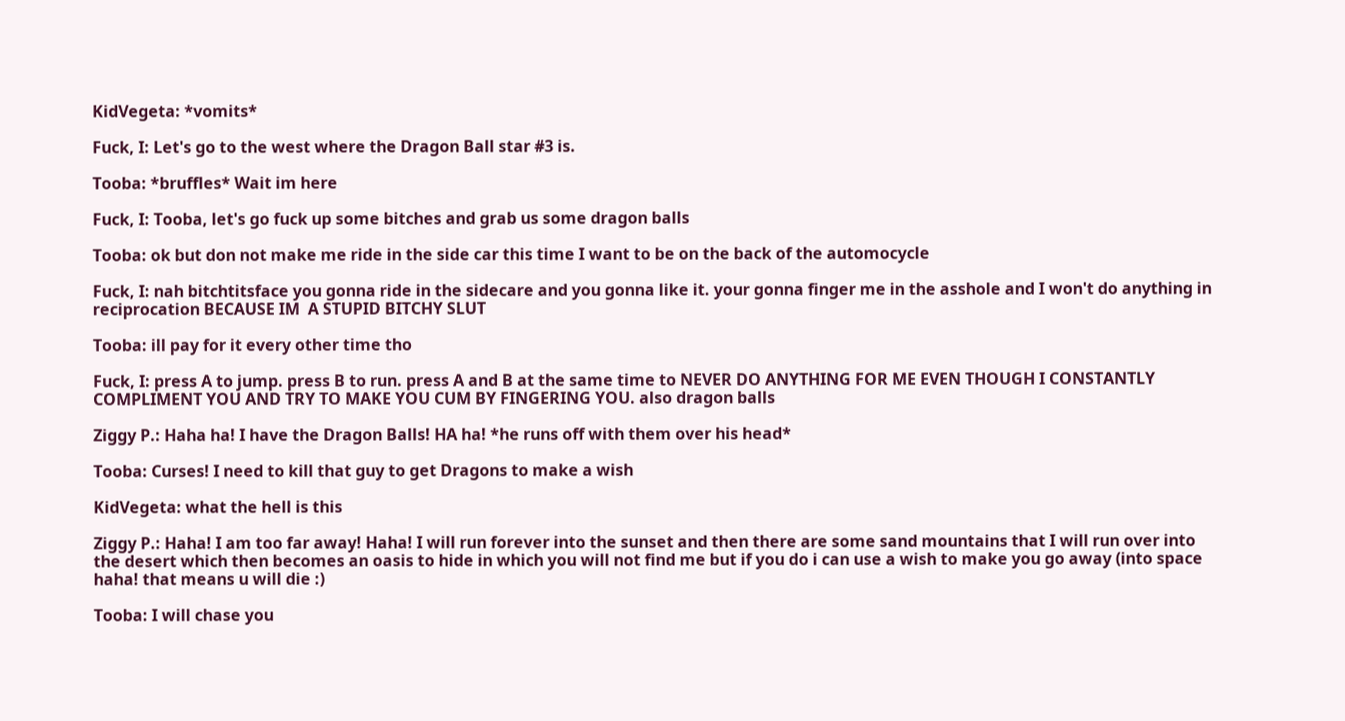KidVegeta: *vomits*

Fuck, I: Let's go to the west where the Dragon Ball star #3 is.

Tooba: *bruffles* Wait im here

Fuck, I: Tooba, let's go fuck up some bitches and grab us some dragon balls

Tooba: ok but don not make me ride in the side car this time I want to be on the back of the automocycle

Fuck, I: nah bitchtitsface you gonna ride in the sidecare and you gonna like it. your gonna finger me in the asshole and I won't do anything in reciprocation BECAUSE IM  A STUPID BITCHY SLUT

Tooba: ill pay for it every other time tho

Fuck, I: press A to jump. press B to run. press A and B at the same time to NEVER DO ANYTHING FOR ME EVEN THOUGH I CONSTANTLY COMPLIMENT YOU AND TRY TO MAKE YOU CUM BY FINGERING YOU. also dragon balls

Ziggy P.: Haha ha! I have the Dragon Balls! HA ha! *he runs off with them over his head*

Tooba: Curses! I need to kill that guy to get Dragons to make a wish

KidVegeta: what the hell is this

Ziggy P.: Haha! I am too far away! Haha! I will run forever into the sunset and then there are some sand mountains that I will run over into the desert which then becomes an oasis to hide in which you will not find me but if you do i can use a wish to make you go away (into space haha! that means u will die :)

Tooba: I will chase you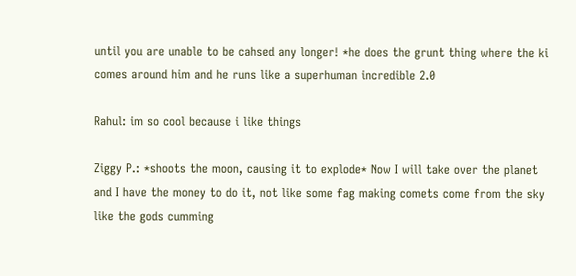until you are unable to be cahsed any longer! *he does the grunt thing where the ki comes around him and he runs like a superhuman incredible 2.0

Rahul: im so cool because i like things

Ziggy P.: *shoots the moon, causing it to explode* Now I will take over the planet and I have the money to do it, not like some fag making comets come from the sky like the gods cumming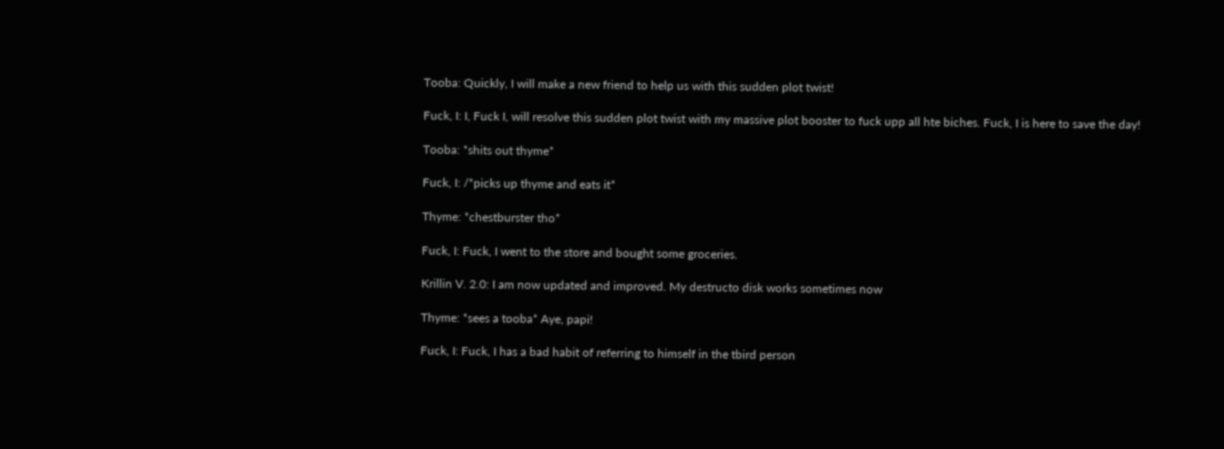Tooba: Quickly, I will make a new friend to help us with this sudden plot twist!

Fuck, I: I, Fuck I, will resolve this sudden plot twist with my massive plot booster to fuck upp all hte biches. Fuck, I is here to save the day!

Tooba: *shits out thyme*

Fuck, I: /*picks up thyme and eats it*

Thyme: *chestburster tho*

Fuck, I: Fuck, I went to the store and bought some groceries.

Krillin V. 2.0: I am now updated and improved. My destructo disk works sometimes now

Thyme: *sees a tooba* Aye, papi!

Fuck, I: Fuck, I has a bad habit of referring to himself in the tbird person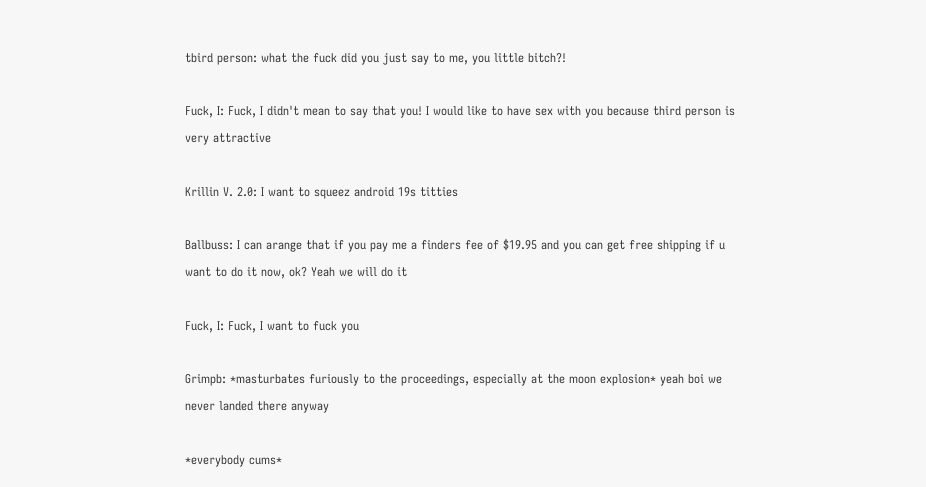tbird person: what the fuck did you just say to me, you little bitch?!

Fuck, I: Fuck, I didn't mean to say that you! I would like to have sex with you because third person is very attractive

Krillin V. 2.0: I want to squeez android 19s titties

Ballbuss: I can arange that if you pay me a finders fee of $19.95 and you can get free shipping if u want to do it now, ok? Yeah we will do it

Fuck, I: Fuck, I want to fuck you

Grimpb: *masturbates furiously to the proceedings, especially at the moon explosion* yeah boi we never landed there anyway

*everybody cums*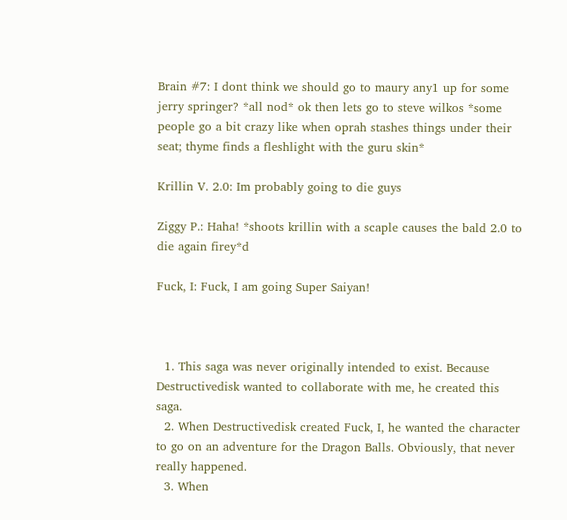Brain #7: I dont think we should go to maury any1 up for some jerry springer? *all nod* ok then lets go to steve wilkos *some people go a bit crazy like when oprah stashes things under their seat; thyme finds a fleshlight with the guru skin*

Krillin V. 2.0: Im probably going to die guys

Ziggy P.: Haha! *shoots krillin with a scaple causes the bald 2.0 to die again firey*d

Fuck, I: Fuck, I am going Super Saiyan!



  1. This saga was never originally intended to exist. Because Destructivedisk wanted to collaborate with me, he created this saga.
  2. When Destructivedisk created Fuck, I, he wanted the character to go on an adventure for the Dragon Balls. Obviously, that never really happened.
  3. When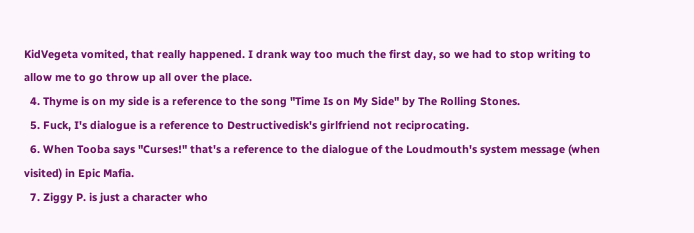KidVegeta vomited, that really happened. I drank way too much the first day, so we had to stop writing to allow me to go throw up all over the place.
  4. Thyme is on my side is a reference to the song "Time Is on My Side" by The Rolling Stones.
  5. Fuck, I's dialogue is a reference to Destructivedisk's girlfriend not reciprocating.
  6. When Tooba says "Curses!" that's a reference to the dialogue of the Loudmouth's system message (when visited) in Epic Mafia.
  7. Ziggy P. is just a character who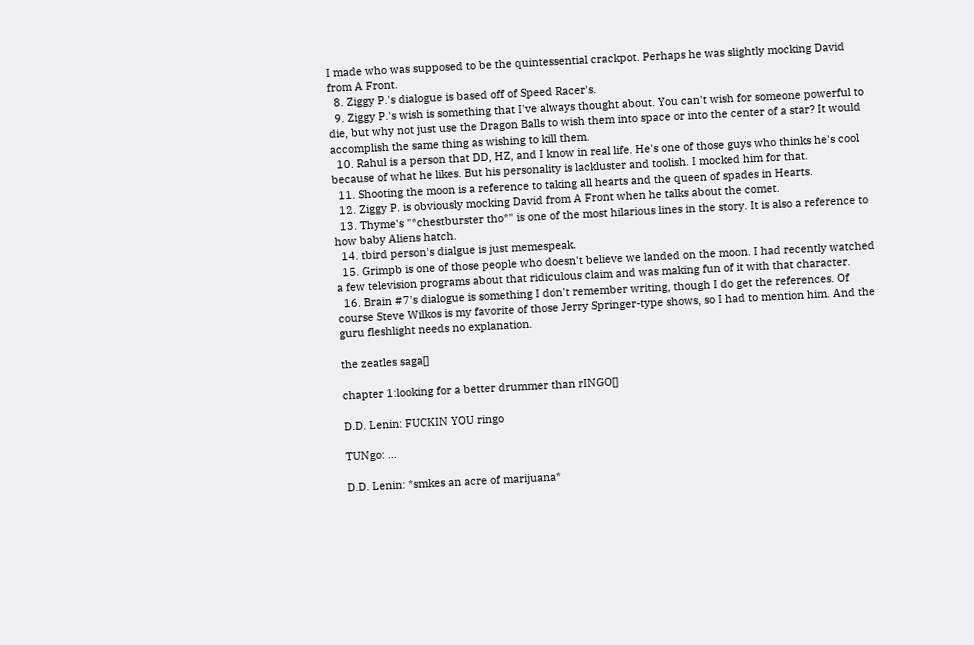I made who was supposed to be the quintessential crackpot. Perhaps he was slightly mocking David from A Front.
  8. Ziggy P.'s dialogue is based off of Speed Racer's.
  9. Ziggy P.'s wish is something that I've always thought about. You can't wish for someone powerful to die, but why not just use the Dragon Balls to wish them into space or into the center of a star? It would accomplish the same thing as wishing to kill them.
  10. Rahul is a person that DD, HZ, and I know in real life. He's one of those guys who thinks he's cool because of what he likes. But his personality is lackluster and toolish. I mocked him for that.
  11. Shooting the moon is a reference to taking all hearts and the queen of spades in Hearts.
  12. Ziggy P. is obviously mocking David from A Front when he talks about the comet.
  13. Thyme's "*chestburster tho*" is one of the most hilarious lines in the story. It is also a reference to how baby Aliens hatch.
  14. tbird person's dialgue is just memespeak.
  15. Grimpb is one of those people who doesn't believe we landed on the moon. I had recently watched a few television programs about that ridiculous claim and was making fun of it with that character.
  16. Brain #7's dialogue is something I don't remember writing, though I do get the references. Of course Steve Wilkos is my favorite of those Jerry Springer-type shows, so I had to mention him. And the guru fleshlight needs no explanation.

the zeatles saga[]

chapter 1:looking for a better drummer than rINGO[]

D.D. Lenin: FUCKIN YOU ringo

TUNgo: …

D.D. Lenin: *smkes an acre of marijuana*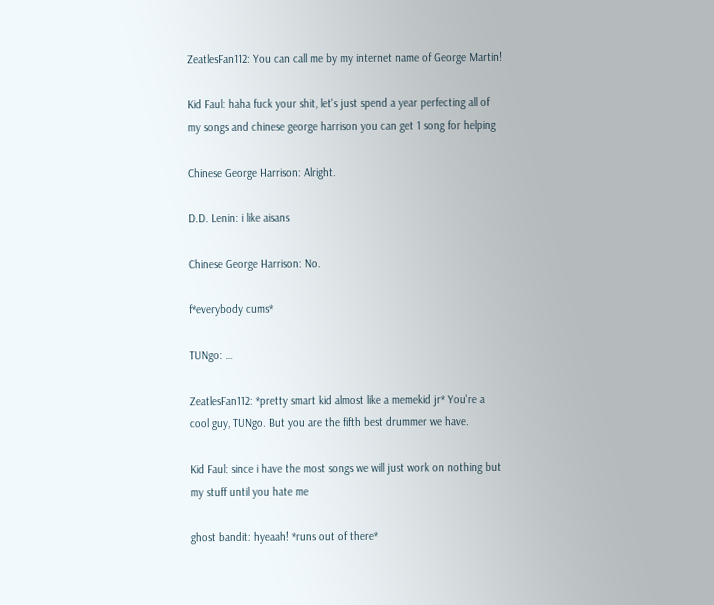ZeatlesFan112: You can call me by my internet name of George Martin!

Kid Faul: haha fuck your shit, let's just spend a year perfecting all of my songs and chinese george harrison you can get 1 song for helping

Chinese George Harrison: Alright.

D.D. Lenin: i like aisans

Chinese George Harrison: No.

f*everybody cums*

TUNgo: …

ZeatlesFan112: *pretty smart kid almost like a memekid jr* You're a cool guy, TUNgo. But you are the fifth best drummer we have.

Kid Faul: since i have the most songs we will just work on nothing but my stuff until you hate me

ghost bandit: hyeaah! *runs out of there*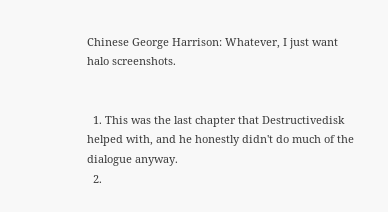Chinese George Harrison: Whatever, I just want halo screenshots.


  1. This was the last chapter that Destructivedisk helped with, and he honestly didn't do much of the dialogue anyway.
  2.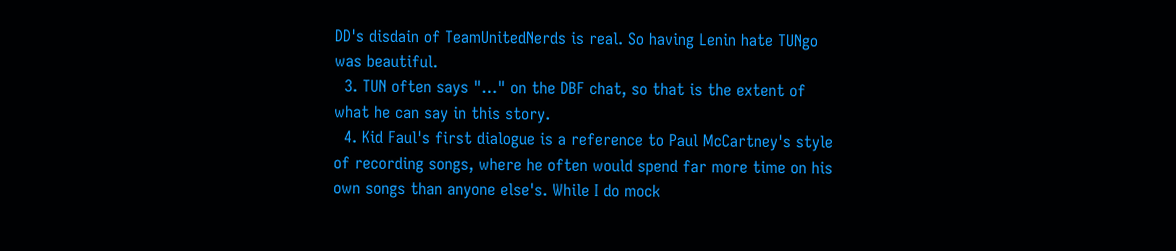DD's disdain of TeamUnitedNerds is real. So having Lenin hate TUNgo was beautiful.
  3. TUN often says "…" on the DBF chat, so that is the extent of what he can say in this story.
  4. Kid Faul's first dialogue is a reference to Paul McCartney's style of recording songs, where he often would spend far more time on his own songs than anyone else's. While I do mock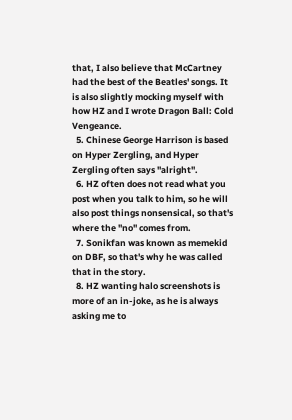that, I also believe that McCartney had the best of the Beatles' songs. It is also slightly mocking myself with how HZ and I wrote Dragon Ball: Cold Vengeance.
  5. Chinese George Harrison is based on Hyper Zergling, and Hyper Zergling often says "alright".
  6. HZ often does not read what you post when you talk to him, so he will also post things nonsensical, so that's where the "no" comes from.
  7. Sonikfan was known as memekid on DBF, so that's why he was called that in the story.
  8. HZ wanting halo screenshots is more of an in-joke, as he is always asking me to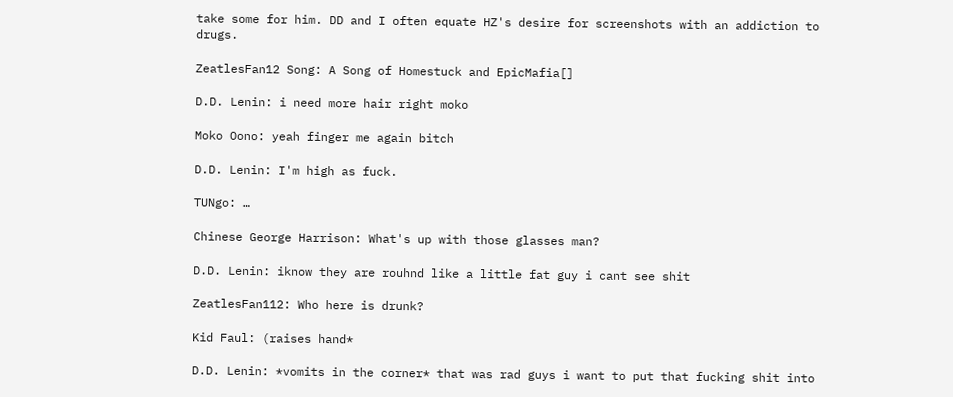take some for him. DD and I often equate HZ's desire for screenshots with an addiction to drugs.

ZeatlesFan12 Song: A Song of Homestuck and EpicMafia[]

D.D. Lenin: i need more hair right moko

Moko Oono: yeah finger me again bitch

D.D. Lenin: I'm high as fuck.

TUNgo: …

Chinese George Harrison: What's up with those glasses man?

D.D. Lenin: iknow they are rouhnd like a little fat guy i cant see shit

ZeatlesFan112: Who here is drunk?

Kid Faul: (raises hand*

D.D. Lenin: *vomits in the corner* that was rad guys i want to put that fucking shit into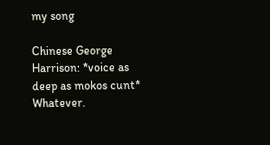my song

Chinese George Harrison: *voice as deep as mokos cunt* Whatever.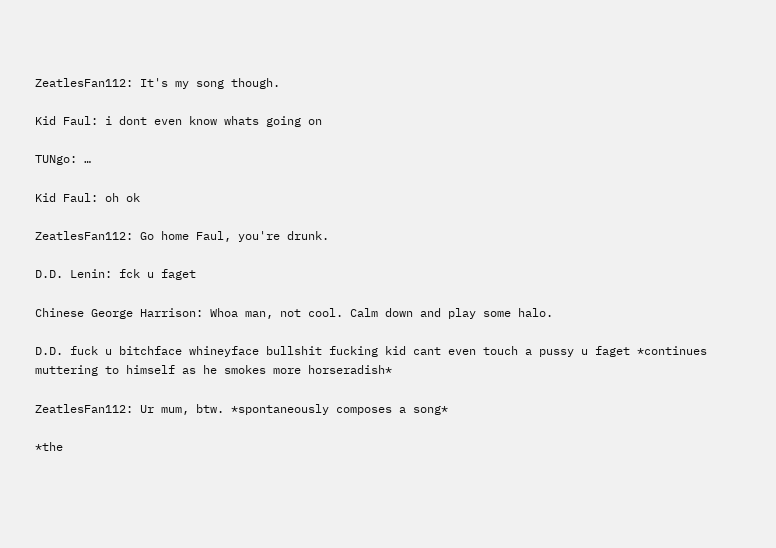ZeatlesFan112: It's my song though.

Kid Faul: i dont even know whats going on

TUNgo: …

Kid Faul: oh ok

ZeatlesFan112: Go home Faul, you're drunk.

D.D. Lenin: fck u faget

Chinese George Harrison: Whoa man, not cool. Calm down and play some halo.

D.D. fuck u bitchface whineyface bullshit fucking kid cant even touch a pussy u faget *continues muttering to himself as he smokes more horseradish*

ZeatlesFan112: Ur mum, btw. *spontaneously composes a song*

*the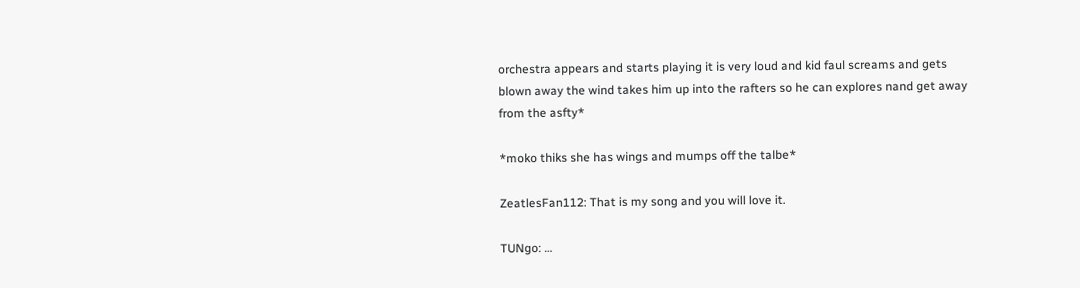orchestra appears and starts playing it is very loud and kid faul screams and gets blown away the wind takes him up into the rafters so he can explores nand get away from the asfty*

*moko thiks she has wings and mumps off the talbe*

ZeatlesFan112: That is my song and you will love it.

TUNgo: …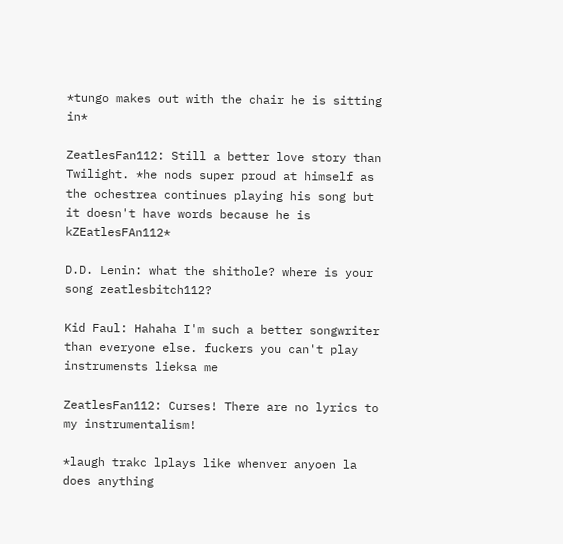*tungo makes out with the chair he is sitting in*

ZeatlesFan112: Still a better love story than Twilight. *he nods super proud at himself as the ochestrea continues playing his song but it doesn't have words because he is kZEatlesFAn112*

D.D. Lenin: what the shithole? where is your song zeatlesbitch112?

Kid Faul: Hahaha I'm such a better songwriter than everyone else. fuckers you can't play instrumensts lieksa me

ZeatlesFan112: Curses! There are no lyrics to my instrumentalism!

*laugh trakc lplays like whenver anyoen la does anything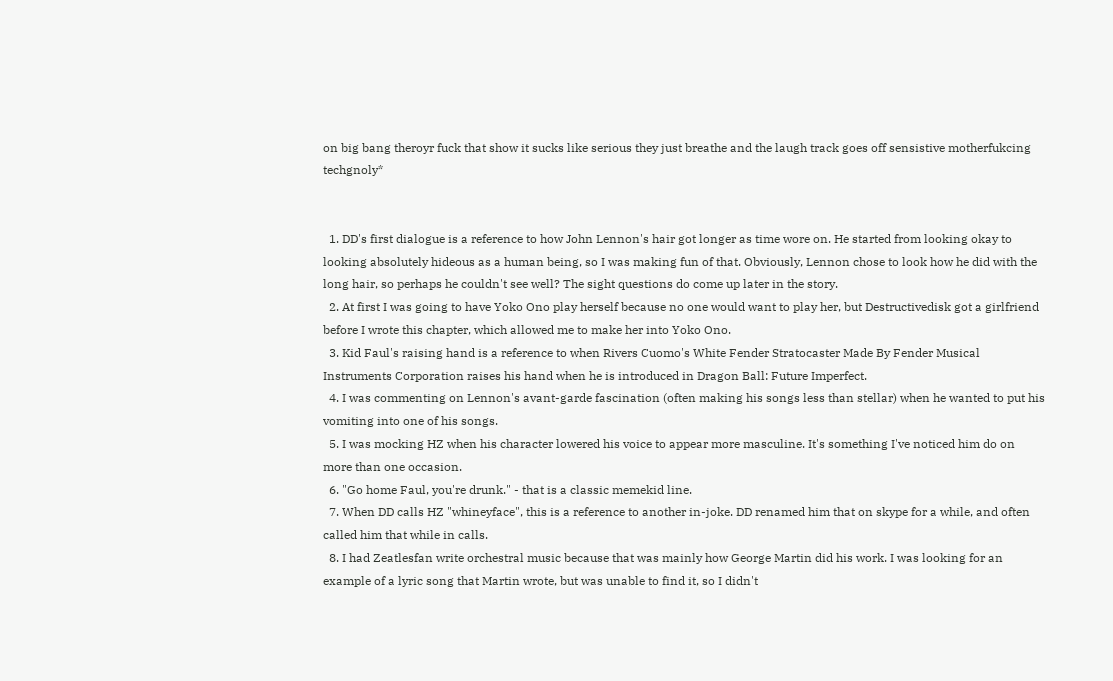on big bang theroyr fuck that show it sucks like serious they just breathe and the laugh track goes off sensistive motherfukcing techgnoly*


  1. DD's first dialogue is a reference to how John Lennon's hair got longer as time wore on. He started from looking okay to looking absolutely hideous as a human being, so I was making fun of that. Obviously, Lennon chose to look how he did with the long hair, so perhaps he couldn't see well? The sight questions do come up later in the story.
  2. At first I was going to have Yoko Ono play herself because no one would want to play her, but Destructivedisk got a girlfriend before I wrote this chapter, which allowed me to make her into Yoko Ono.
  3. Kid Faul's raising hand is a reference to when Rivers Cuomo's White Fender Stratocaster Made By Fender Musical Instruments Corporation raises his hand when he is introduced in Dragon Ball: Future Imperfect.
  4. I was commenting on Lennon's avant-garde fascination (often making his songs less than stellar) when he wanted to put his vomiting into one of his songs.
  5. I was mocking HZ when his character lowered his voice to appear more masculine. It's something I've noticed him do on more than one occasion.
  6. "Go home Faul, you're drunk." - that is a classic memekid line.
  7. When DD calls HZ "whineyface", this is a reference to another in-joke. DD renamed him that on skype for a while, and often called him that while in calls.
  8. I had Zeatlesfan write orchestral music because that was mainly how George Martin did his work. I was looking for an example of a lyric song that Martin wrote, but was unable to find it, so I didn't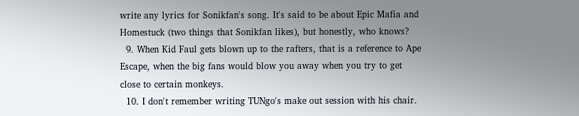write any lyrics for Sonikfan's song. It's said to be about Epic Mafia and Homestuck (two things that Sonikfan likes), but honestly, who knows?
  9. When Kid Faul gets blown up to the rafters, that is a reference to Ape Escape, when the big fans would blow you away when you try to get close to certain monkeys.
  10. I don't remember writing TUNgo's make out session with his chair.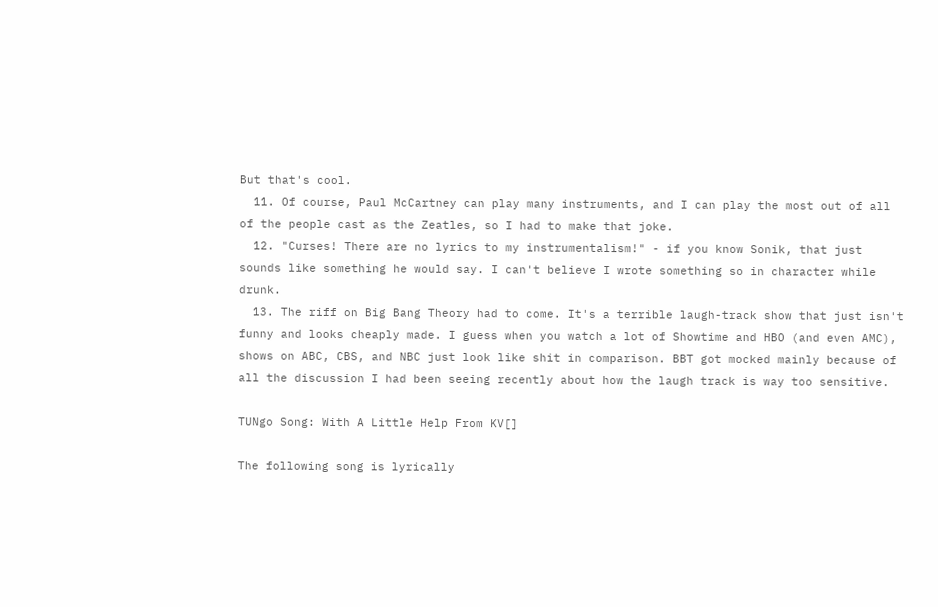But that's cool.
  11. Of course, Paul McCartney can play many instruments, and I can play the most out of all of the people cast as the Zeatles, so I had to make that joke.
  12. "Curses! There are no lyrics to my instrumentalism!" - if you know Sonik, that just sounds like something he would say. I can't believe I wrote something so in character while drunk.
  13. The riff on Big Bang Theory had to come. It's a terrible laugh-track show that just isn't funny and looks cheaply made. I guess when you watch a lot of Showtime and HBO (and even AMC), shows on ABC, CBS, and NBC just look like shit in comparison. BBT got mocked mainly because of all the discussion I had been seeing recently about how the laugh track is way too sensitive.

TUNgo Song: With A Little Help From KV[]

The following song is lyrically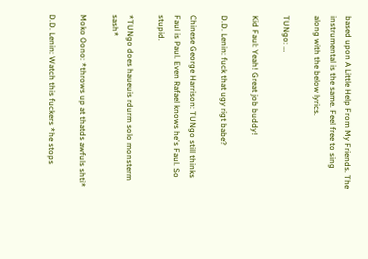based upon A Little Help From My Friends. The instrumental is the same. Feel free to sing along with the below lyrics.

TUNgo: …

Kid Faul: Yeah! Great job buddy!

D.D. Lenin: fuck that ugy rigt babe?

Chinese George Harrison: TUNgo still thinks Faul is Paul. Even Rafael knows he's Faul. So stupid.

*TUNgo does haueuis rdurm solo monsterm sash*

Moko Oono: *throws up at thatds awfuls shti*

D.D. Lenin: Watch this fuckers *he stops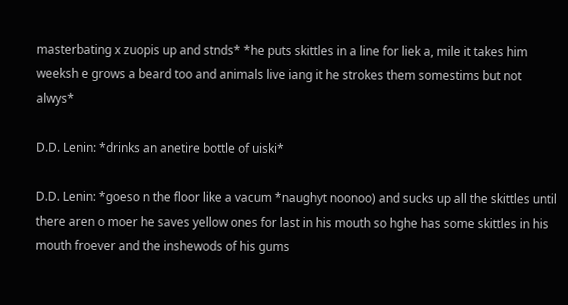masterbating x zuopis up and stnds* *he puts skittles in a line for liek a, mile it takes him weeksh e grows a beard too and animals live iang it he strokes them somestims but not alwys*

D.D. Lenin: *drinks an anetire bottle of uiski*

D.D. Lenin: *goeso n the floor like a vacum *naughyt noonoo) and sucks up all the skittles until there aren o moer he saves yellow ones for last in his mouth so hghe has some skittles in his mouth froever and the inshewods of his gums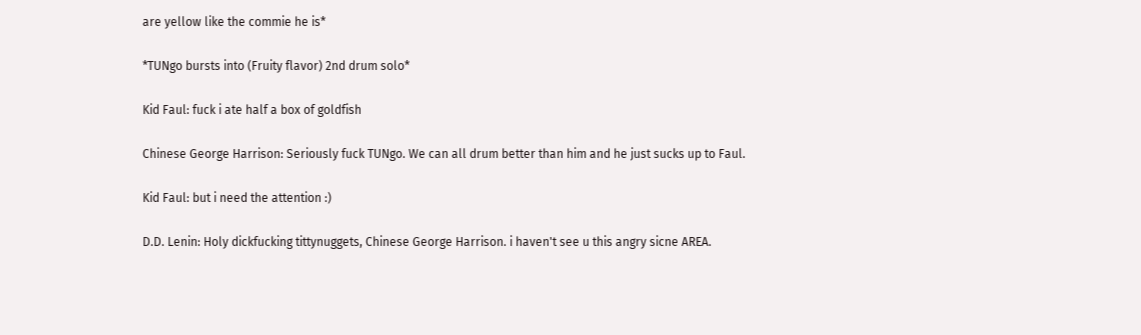are yellow like the commie he is*

*TUNgo bursts into (Fruity flavor) 2nd drum solo*

Kid Faul: fuck i ate half a box of goldfish

Chinese George Harrison: Seriously fuck TUNgo. We can all drum better than him and he just sucks up to Faul.

Kid Faul: but i need the attention :)

D.D. Lenin: Holy dickfucking tittynuggets, Chinese George Harrison. i haven't see u this angry sicne AREA.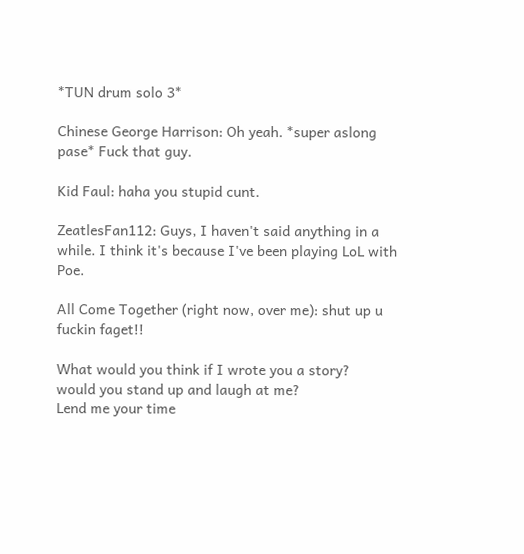*TUN drum solo 3*

Chinese George Harrison: Oh yeah. *super aslong pase* Fuck that guy.

Kid Faul: haha you stupid cunt.

ZeatlesFan112: Guys, I haven't said anything in a while. I think it's because I've been playing LoL with Poe.

All Come Together (right now, over me): shut up u fuckin faget!!

What would you think if I wrote you a story?
would you stand up and laugh at me?
Lend me your time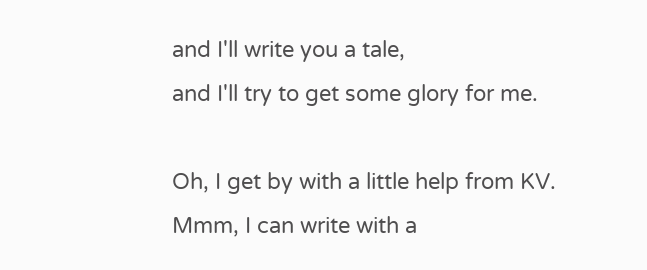and I'll write you a tale,
and I'll try to get some glory for me.

Oh, I get by with a little help from KV.
Mmm, I can write with a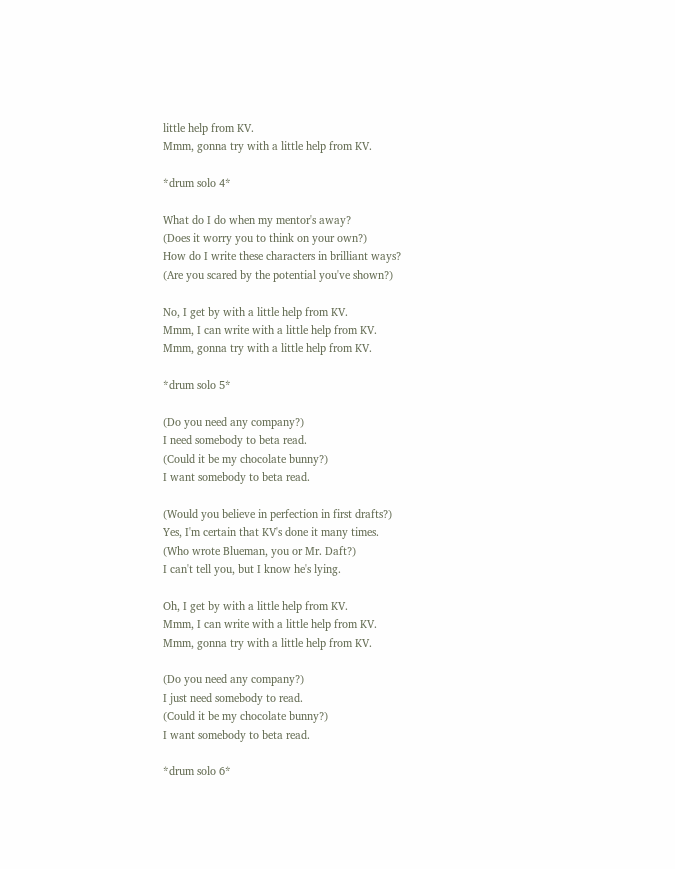little help from KV.
Mmm, gonna try with a little help from KV.

*drum solo 4*

What do I do when my mentor's away?
(Does it worry you to think on your own?)
How do I write these characters in brilliant ways?
(Are you scared by the potential you've shown?)

No, I get by with a little help from KV.
Mmm, I can write with a little help from KV.
Mmm, gonna try with a little help from KV.

*drum solo 5*

(Do you need any company?)
I need somebody to beta read.
(Could it be my chocolate bunny?)
I want somebody to beta read.

(Would you believe in perfection in first drafts?)
Yes, I'm certain that KV's done it many times.
(Who wrote Blueman, you or Mr. Daft?)
I can't tell you, but I know he's lying.

Oh, I get by with a little help from KV.
Mmm, I can write with a little help from KV.
Mmm, gonna try with a little help from KV.

(Do you need any company?)
I just need somebody to read.
(Could it be my chocolate bunny?)
I want somebody to beta read.

*drum solo 6*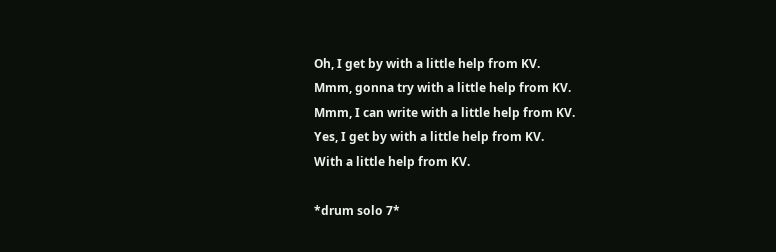Oh, I get by with a little help from KV.
Mmm, gonna try with a little help from KV.
Mmm, I can write with a little help from KV.
Yes, I get by with a little help from KV.
With a little help from KV.

*drum solo 7*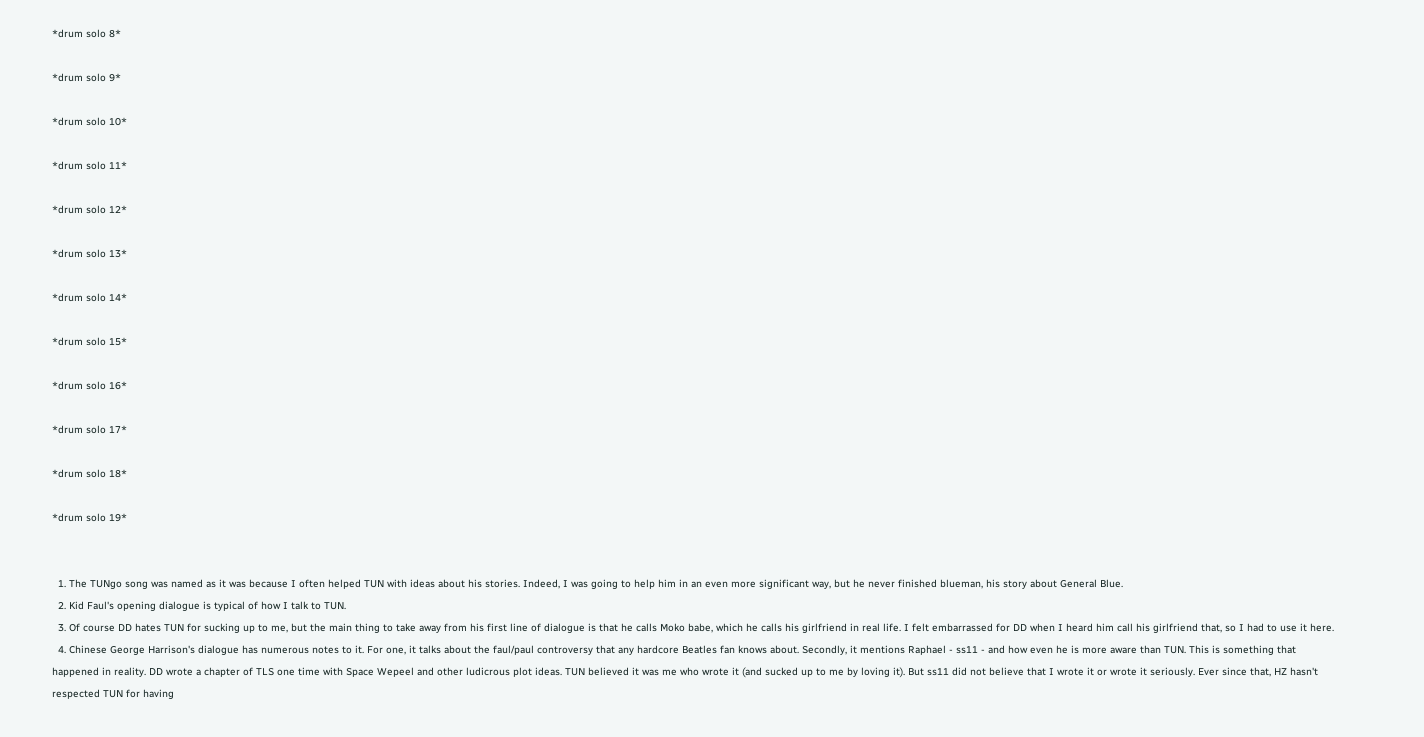*drum solo 8*

*drum solo 9*

*drum solo 10*

*drum solo 11*

*drum solo 12*

*drum solo 13*

*drum solo 14*

*drum solo 15*

*drum solo 16*

*drum solo 17*

*drum solo 18*

*drum solo 19*


  1. The TUNgo song was named as it was because I often helped TUN with ideas about his stories. Indeed, I was going to help him in an even more significant way, but he never finished blueman, his story about General Blue.
  2. Kid Faul's opening dialogue is typical of how I talk to TUN.
  3. Of course DD hates TUN for sucking up to me, but the main thing to take away from his first line of dialogue is that he calls Moko babe, which he calls his girlfriend in real life. I felt embarrassed for DD when I heard him call his girlfriend that, so I had to use it here.
  4. Chinese George Harrison's dialogue has numerous notes to it. For one, it talks about the faul/paul controversy that any hardcore Beatles fan knows about. Secondly, it mentions Raphael - ss11 - and how even he is more aware than TUN. This is something that happened in reality. DD wrote a chapter of TLS one time with Space Wepeel and other ludicrous plot ideas. TUN believed it was me who wrote it (and sucked up to me by loving it). But ss11 did not believe that I wrote it or wrote it seriously. Ever since that, HZ hasn't respected TUN for having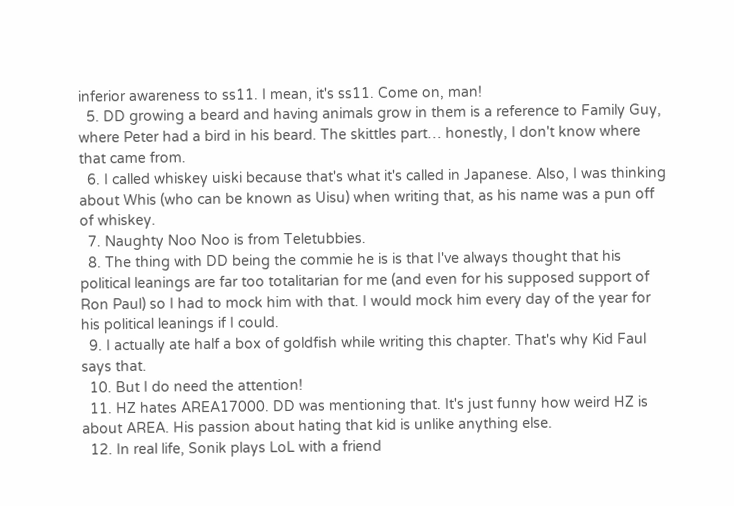inferior awareness to ss11. I mean, it's ss11. Come on, man!
  5. DD growing a beard and having animals grow in them is a reference to Family Guy, where Peter had a bird in his beard. The skittles part… honestly, I don't know where that came from.
  6. I called whiskey uiski because that's what it's called in Japanese. Also, I was thinking about Whis (who can be known as Uisu) when writing that, as his name was a pun off of whiskey.
  7. Naughty Noo Noo is from Teletubbies.
  8. The thing with DD being the commie he is is that I've always thought that his political leanings are far too totalitarian for me (and even for his supposed support of Ron Paul) so I had to mock him with that. I would mock him every day of the year for his political leanings if I could.
  9. I actually ate half a box of goldfish while writing this chapter. That's why Kid Faul says that.
  10. But I do need the attention!
  11. HZ hates AREA17000. DD was mentioning that. It's just funny how weird HZ is about AREA. His passion about hating that kid is unlike anything else.
  12. In real life, Sonik plays LoL with a friend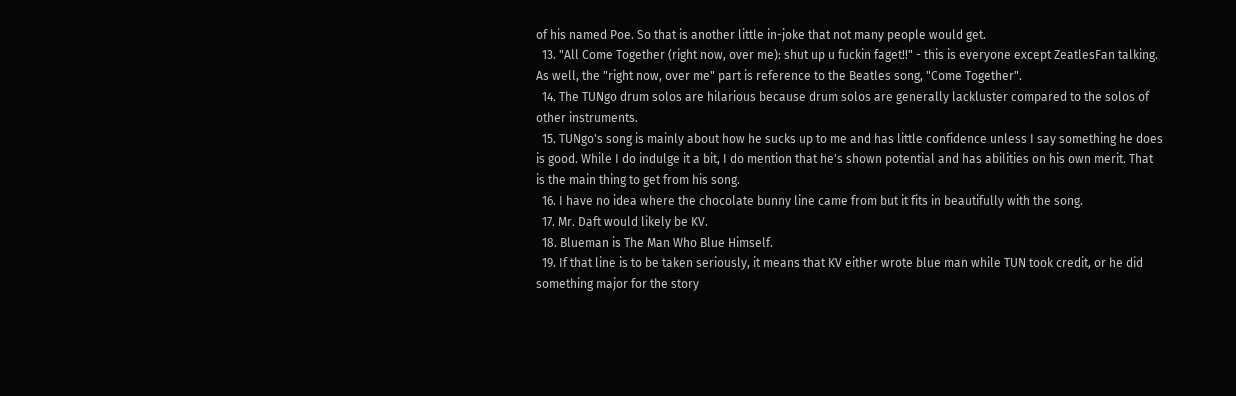of his named Poe. So that is another little in-joke that not many people would get.
  13. "All Come Together (right now, over me): shut up u fuckin faget!!" - this is everyone except ZeatlesFan talking. As well, the "right now, over me" part is reference to the Beatles song, "Come Together".
  14. The TUNgo drum solos are hilarious because drum solos are generally lackluster compared to the solos of other instruments.
  15. TUNgo's song is mainly about how he sucks up to me and has little confidence unless I say something he does is good. While I do indulge it a bit, I do mention that he's shown potential and has abilities on his own merit. That is the main thing to get from his song.
  16. I have no idea where the chocolate bunny line came from but it fits in beautifully with the song.
  17. Mr. Daft would likely be KV.
  18. Blueman is The Man Who Blue Himself.
  19. If that line is to be taken seriously, it means that KV either wrote blue man while TUN took credit, or he did something major for the story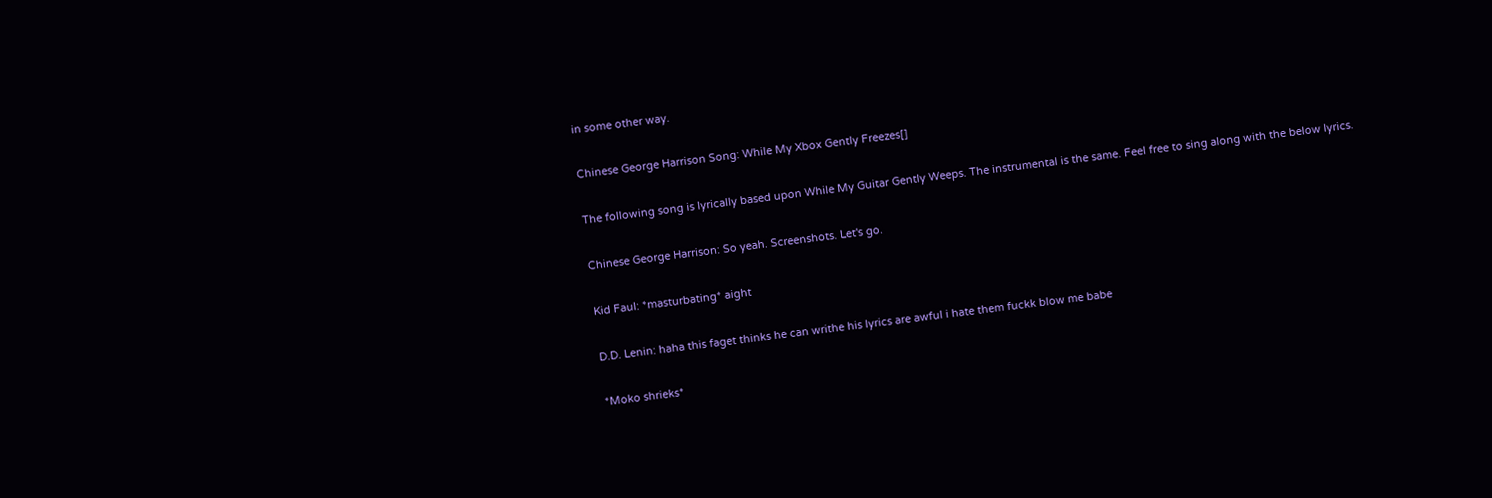in some other way.

Chinese George Harrison Song: While My Xbox Gently Freezes[]

The following song is lyrically based upon While My Guitar Gently Weeps. The instrumental is the same. Feel free to sing along with the below lyrics.

Chinese George Harrison: So yeah. Screenshots. Let's go.

Kid Faul: *masturbating* aight

D.D. Lenin: haha this faget thinks he can writhe his lyrics are awful i hate them fuckk blow me babe

*Moko shrieks*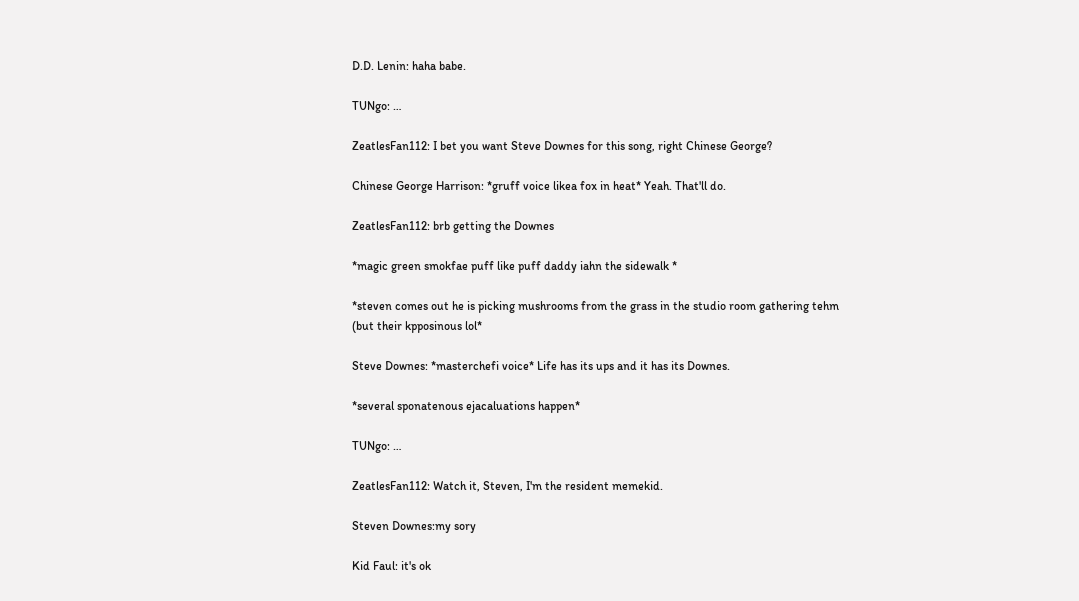D.D. Lenin: haha babe.

TUNgo: …

ZeatlesFan112: I bet you want Steve Downes for this song, right Chinese George?

Chinese George Harrison: *gruff voice likea fox in heat* Yeah. That'll do.

ZeatlesFan112: brb getting the Downes

*magic green smokfae puff like puff daddy iahn the sidewalk *

*steven comes out he is picking mushrooms from the grass in the studio room gathering tehm (but their kpposinous lol*

Steve Downes: *masterchefi voice* Life has its ups and it has its Downes.

*several sponatenous ejacaluations happen*

TUNgo: …

ZeatlesFan112: Watch it, Steven, I'm the resident memekid.

Steven Downes:my sory

Kid Faul: it's ok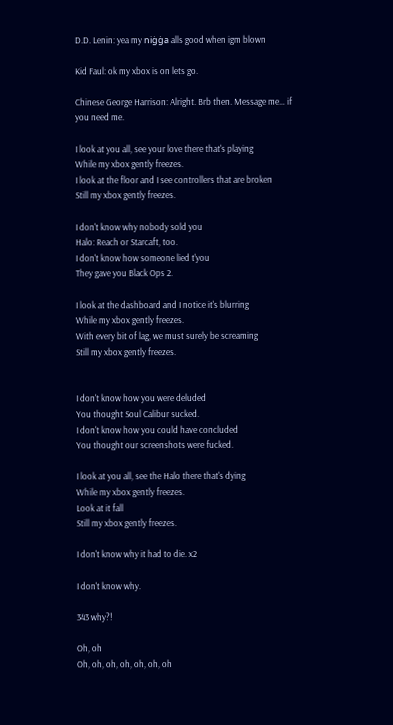D.D. Lenin: yea my niġġa alls good when igm blown

Kid Faul: ok my xbox is on lets go.

Chinese George Harrison: Alright. Brb then. Message me… if you need me.

I look at you all, see your love there that's playing
While my xbox gently freezes.
I look at the floor and I see controllers that are broken
Still my xbox gently freezes.

I don't know why nobody sold you
Halo: Reach or Starcaft, too.
I don't know how someone lied t'you
They gave you Black Ops 2.

I look at the dashboard and I notice it's blurring
While my xbox gently freezes.
With every bit of lag, we must surely be screaming
Still my xbox gently freezes.


I don't know how you were deluded
You thought Soul Calibur sucked.
I don't know how you could have concluded
You thought our screenshots were fucked.

I look at you all, see the Halo there that's dying
While my xbox gently freezes.
Look at it fall
Still my xbox gently freezes.

I don't know why it had to die. x2

I don't know why.

343 why?!

Oh, oh
Oh, oh, oh, oh, oh, oh, oh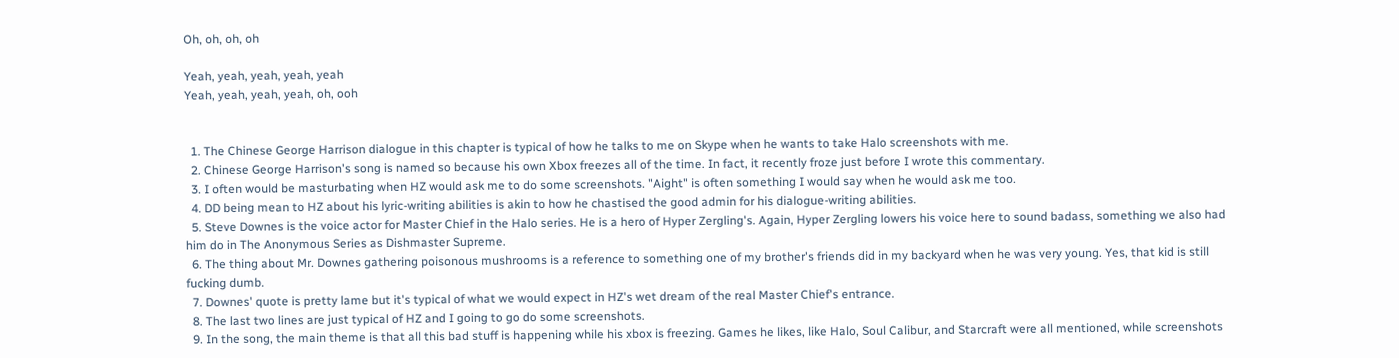Oh, oh, oh, oh

Yeah, yeah, yeah, yeah, yeah
Yeah, yeah, yeah, yeah, oh, ooh


  1. The Chinese George Harrison dialogue in this chapter is typical of how he talks to me on Skype when he wants to take Halo screenshots with me.
  2. Chinese George Harrison's song is named so because his own Xbox freezes all of the time. In fact, it recently froze just before I wrote this commentary.
  3. I often would be masturbating when HZ would ask me to do some screenshots. "Aight" is often something I would say when he would ask me too.
  4. DD being mean to HZ about his lyric-writing abilities is akin to how he chastised the good admin for his dialogue-writing abilities.
  5. Steve Downes is the voice actor for Master Chief in the Halo series. He is a hero of Hyper Zergling's. Again, Hyper Zergling lowers his voice here to sound badass, something we also had him do in The Anonymous Series as Dishmaster Supreme.
  6. The thing about Mr. Downes gathering poisonous mushrooms is a reference to something one of my brother's friends did in my backyard when he was very young. Yes, that kid is still fucking dumb.
  7. Downes' quote is pretty lame but it's typical of what we would expect in HZ's wet dream of the real Master Chief's entrance.
  8. The last two lines are just typical of HZ and I going to go do some screenshots.
  9. In the song, the main theme is that all this bad stuff is happening while his xbox is freezing. Games he likes, like Halo, Soul Calibur, and Starcraft were all mentioned, while screenshots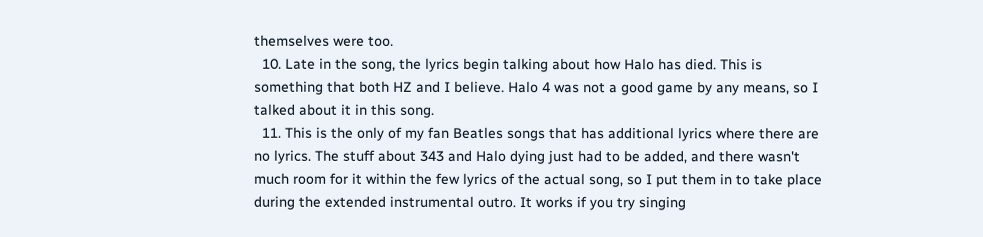themselves were too.
  10. Late in the song, the lyrics begin talking about how Halo has died. This is something that both HZ and I believe. Halo 4 was not a good game by any means, so I talked about it in this song.
  11. This is the only of my fan Beatles songs that has additional lyrics where there are no lyrics. The stuff about 343 and Halo dying just had to be added, and there wasn't much room for it within the few lyrics of the actual song, so I put them in to take place during the extended instrumental outro. It works if you try singing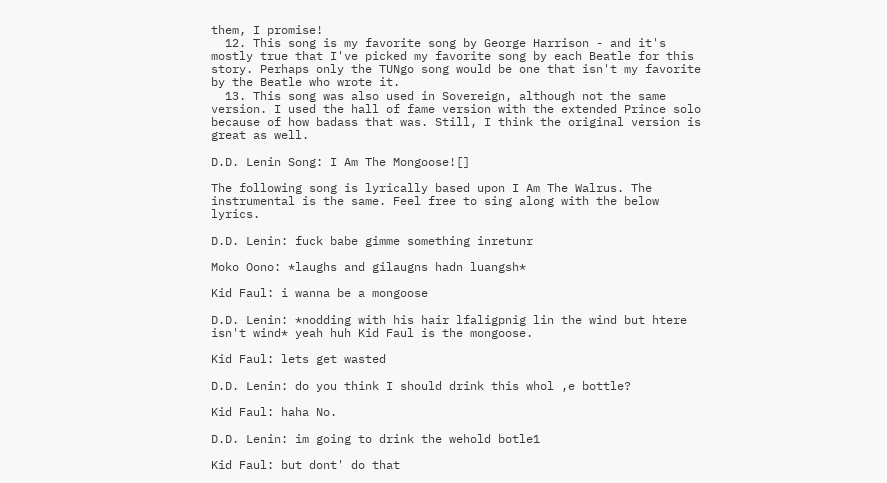them, I promise!
  12. This song is my favorite song by George Harrison - and it's mostly true that I've picked my favorite song by each Beatle for this story. Perhaps only the TUNgo song would be one that isn't my favorite by the Beatle who wrote it.
  13. This song was also used in Sovereign, although not the same version. I used the hall of fame version with the extended Prince solo because of how badass that was. Still, I think the original version is great as well.

D.D. Lenin Song: I Am The Mongoose![]

The following song is lyrically based upon I Am The Walrus. The instrumental is the same. Feel free to sing along with the below lyrics.

D.D. Lenin: fuck babe gimme something inretunr

Moko Oono: *laughs and gilaugns hadn luangsh*

Kid Faul: i wanna be a mongoose

D.D. Lenin: *nodding with his hair lfaligpnig lin the wind but htere isn't wind* yeah huh Kid Faul is the mongoose.

Kid Faul: lets get wasted

D.D. Lenin: do you think I should drink this whol ,e bottle?

Kid Faul: haha No.

D.D. Lenin: im going to drink the wehold botle1

Kid Faul: but dont' do that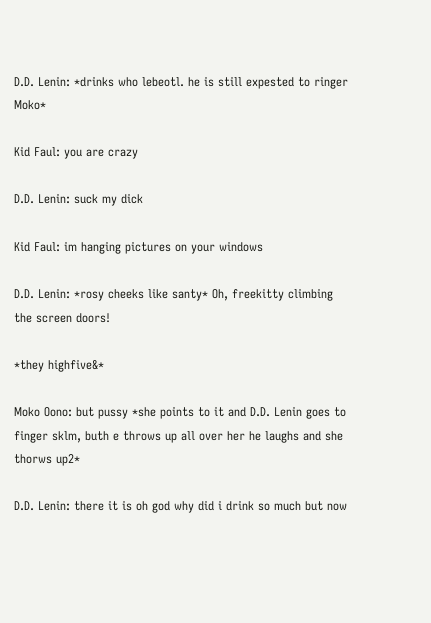D.D. Lenin: *drinks who lebeotl. he is still expested to ringer Moko*

Kid Faul: you are crazy

D.D. Lenin: suck my dick

Kid Faul: im hanging pictures on your windows

D.D. Lenin: *rosy cheeks like santy* Oh, freekitty climbing the screen doors!

*they highfive&*

Moko Oono: but pussy *she points to it and D.D. Lenin goes to finger sklm, buth e throws up all over her he laughs and she thorws up2*

D.D. Lenin: there it is oh god why did i drink so much but now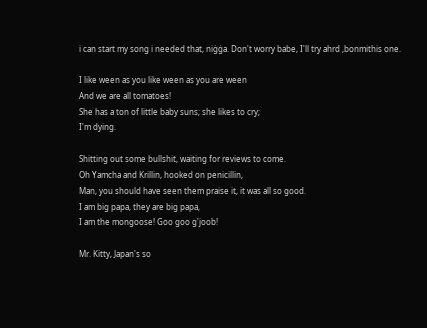i can start my song i needed that, niġġa. Don't worry babe, I'll try ahrd ,bonmithis one.

I like ween as you like ween as you are ween
And we are all tomatoes!
She has a ton of little baby suns; she likes to cry;
I'm dying.

Shitting out some bullshit, waiting for reviews to come.
Oh Yamcha and Krillin, hooked on penicillin,
Man, you should have seen them praise it, it was all so good.
I am big papa, they are big papa,
I am the mongoose! Goo goo g'joob!

Mr. Kitty, Japan's so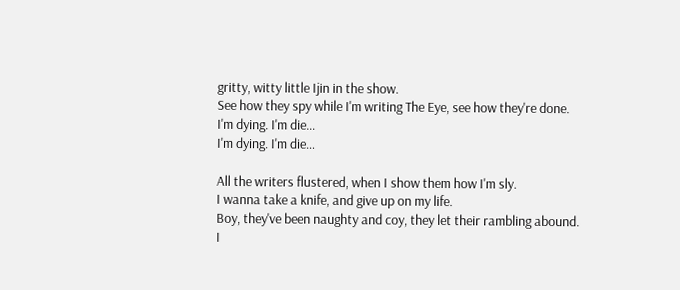gritty, witty little Ijin in the show.
See how they spy while I'm writing The Eye, see how they're done.
I'm dying. I'm die…
I'm dying. I'm die…

All the writers flustered, when I show them how I'm sly.
I wanna take a knife, and give up on my life.
Boy, they've been naughty and coy, they let their rambling abound.
I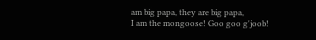am big papa, they are big papa,
I am the mongoose! Goo goo g'joob!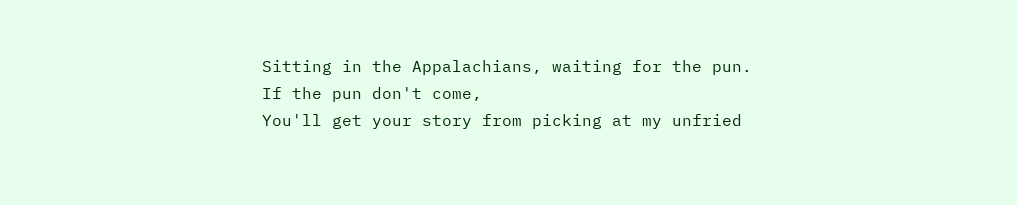Sitting in the Appalachians, waiting for the pun.
If the pun don't come,
You'll get your story from picking at my unfried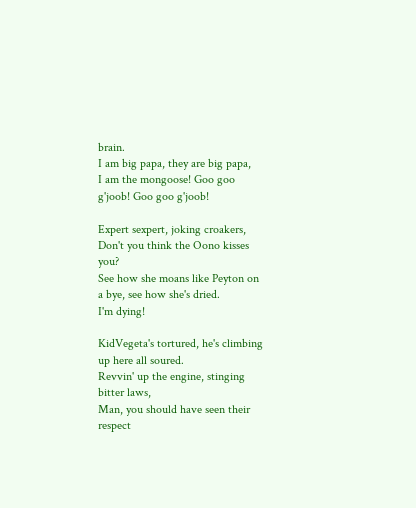brain.
I am big papa, they are big papa,
I am the mongoose! Goo goo g'joob! Goo goo g'joob!

Expert sexpert, joking croakers,
Don't you think the Oono kisses you?
See how she moans like Peyton on a bye, see how she's dried.
I'm dying!

KidVegeta's tortured, he's climbing up here all soured.
Revvin' up the engine, stinging bitter laws,
Man, you should have seen their respect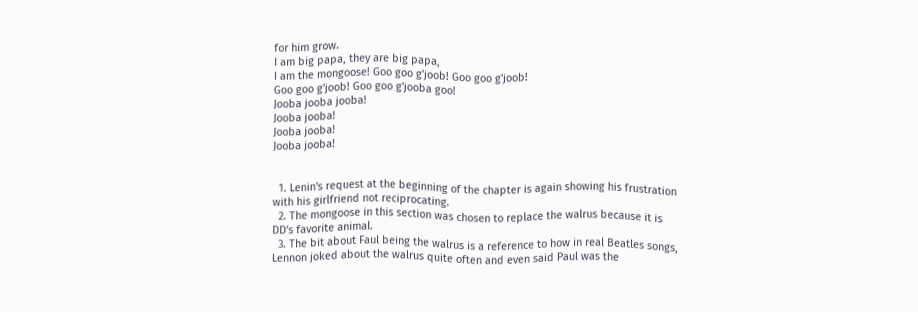for him grow.
I am big papa, they are big papa,
I am the mongoose! Goo goo g'joob! Goo goo g'joob!
Goo goo g'joob! Goo goo g'jooba goo!
Jooba jooba jooba!
Jooba jooba!
Jooba jooba!
Jooba jooba!


  1. Lenin's request at the beginning of the chapter is again showing his frustration with his girlfriend not reciprocating.
  2. The mongoose in this section was chosen to replace the walrus because it is DD's favorite animal.
  3. The bit about Faul being the walrus is a reference to how in real Beatles songs, Lennon joked about the walrus quite often and even said Paul was the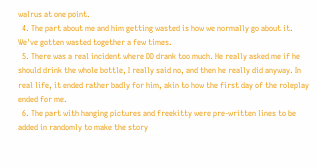walrus at one point.
  4. The part about me and him getting wasted is how we normally go about it. We've gotten wasted together a few times.
  5. There was a real incident where DD drank too much. He really asked me if he should drink the whole bottle, I really said no, and then he really did anyway. In real life, it ended rather badly for him, akin to how the first day of the roleplay ended for me.
  6. The part with hanging pictures and freekitty were pre-written lines to be added in randomly to make the story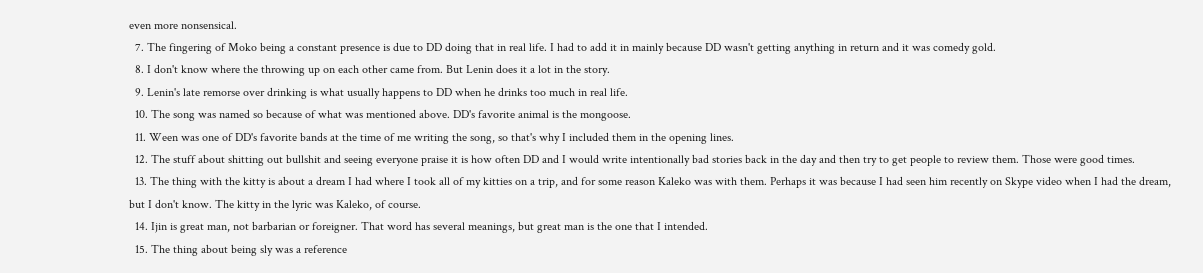even more nonsensical.
  7. The fingering of Moko being a constant presence is due to DD doing that in real life. I had to add it in mainly because DD wasn't getting anything in return and it was comedy gold.
  8. I don't know where the throwing up on each other came from. But Lenin does it a lot in the story.
  9. Lenin's late remorse over drinking is what usually happens to DD when he drinks too much in real life.
  10. The song was named so because of what was mentioned above. DD's favorite animal is the mongoose.
  11. Ween was one of DD's favorite bands at the time of me writing the song, so that's why I included them in the opening lines.
  12. The stuff about shitting out bullshit and seeing everyone praise it is how often DD and I would write intentionally bad stories back in the day and then try to get people to review them. Those were good times.
  13. The thing with the kitty is about a dream I had where I took all of my kitties on a trip, and for some reason Kaleko was with them. Perhaps it was because I had seen him recently on Skype video when I had the dream, but I don't know. The kitty in the lyric was Kaleko, of course.
  14. Ijin is great man, not barbarian or foreigner. That word has several meanings, but great man is the one that I intended.
  15. The thing about being sly was a reference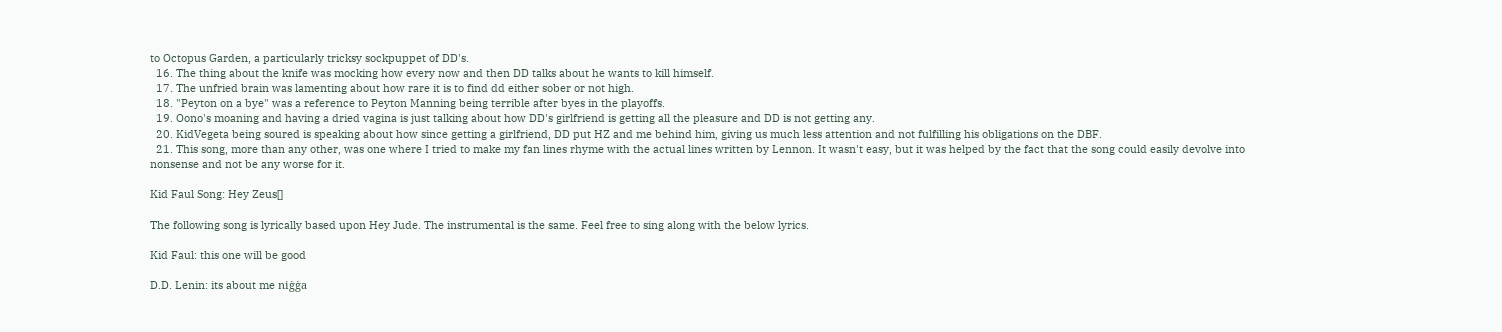to Octopus Garden, a particularly tricksy sockpuppet of DD's.
  16. The thing about the knife was mocking how every now and then DD talks about he wants to kill himself.
  17. The unfried brain was lamenting about how rare it is to find dd either sober or not high.
  18. "Peyton on a bye" was a reference to Peyton Manning being terrible after byes in the playoffs.
  19. Oono's moaning and having a dried vagina is just talking about how DD's girlfriend is getting all the pleasure and DD is not getting any.
  20. KidVegeta being soured is speaking about how since getting a girlfriend, DD put HZ and me behind him, giving us much less attention and not fulfilling his obligations on the DBF.
  21. This song, more than any other, was one where I tried to make my fan lines rhyme with the actual lines written by Lennon. It wasn't easy, but it was helped by the fact that the song could easily devolve into nonsense and not be any worse for it.

Kid Faul Song: Hey Zeus[]

The following song is lyrically based upon Hey Jude. The instrumental is the same. Feel free to sing along with the below lyrics.

Kid Faul: this one will be good

D.D. Lenin: its about me niġġa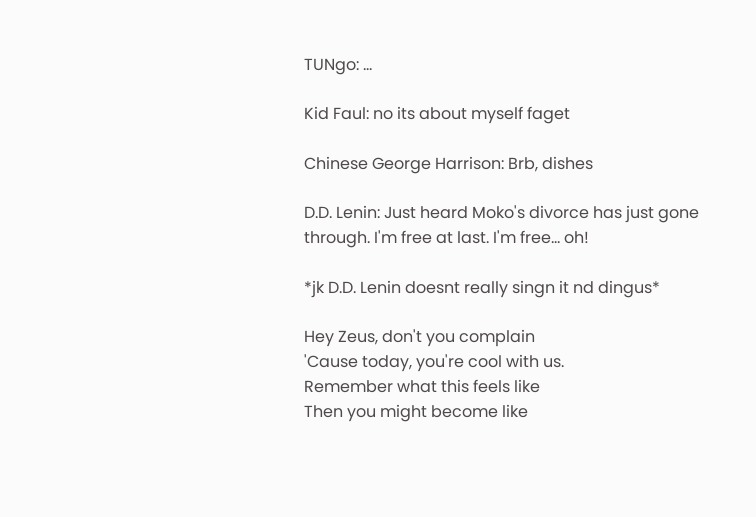TUNgo: …

Kid Faul: no its about myself faget

Chinese George Harrison: Brb, dishes

D.D. Lenin: Just heard Moko's divorce has just gone through. I'm free at last. I'm free… oh!

*jk D.D. Lenin doesnt really singn it nd dingus*

Hey Zeus, don't you complain
'Cause today, you're cool with us.
Remember what this feels like
Then you might become like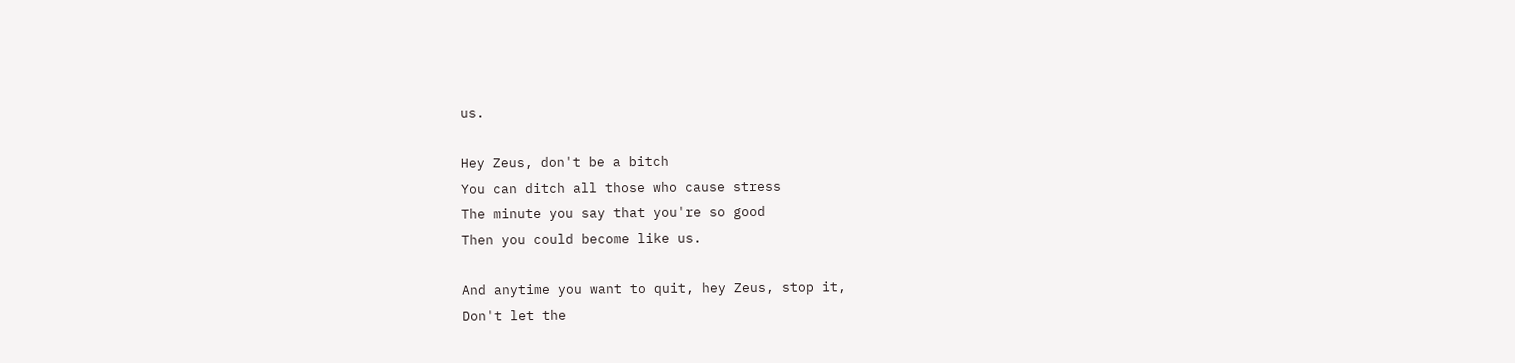us.

Hey Zeus, don't be a bitch
You can ditch all those who cause stress
The minute you say that you're so good
Then you could become like us.

And anytime you want to quit, hey Zeus, stop it,
Don't let the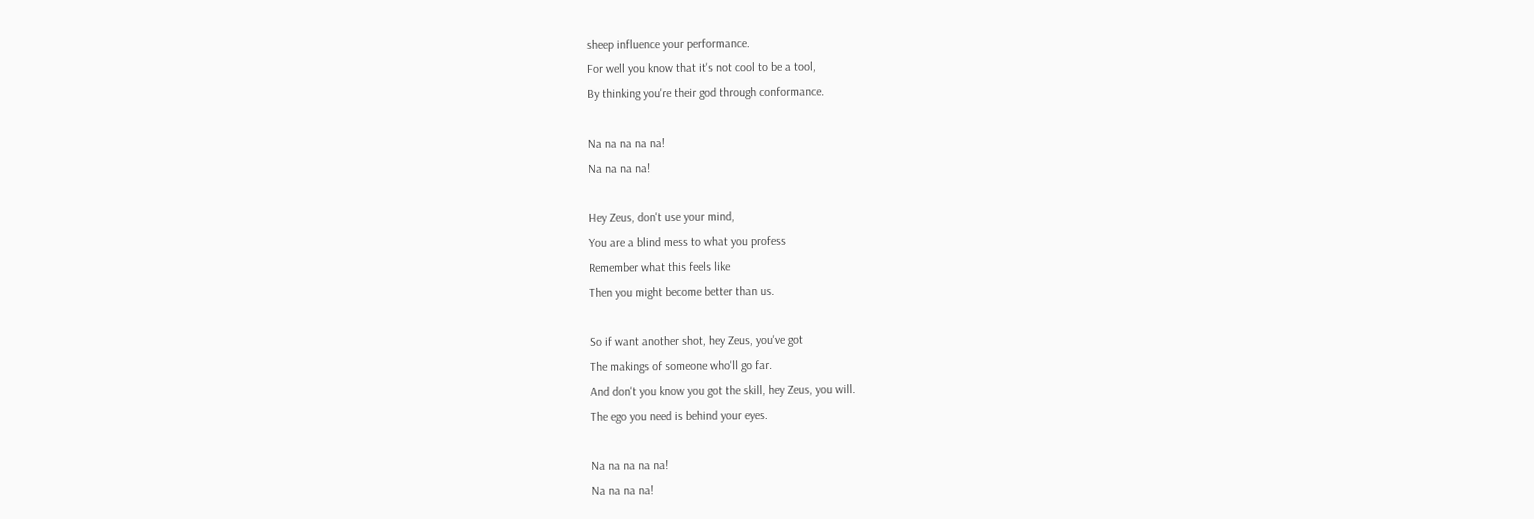sheep influence your performance.
For well you know that it's not cool to be a tool,
By thinking you're their god through conformance.

Na na na na na!
Na na na na!

Hey Zeus, don't use your mind,
You are a blind mess to what you profess
Remember what this feels like
Then you might become better than us.

So if want another shot, hey Zeus, you've got
The makings of someone who'll go far.
And don't you know you got the skill, hey Zeus, you will.
The ego you need is behind your eyes.

Na na na na na!
Na na na na!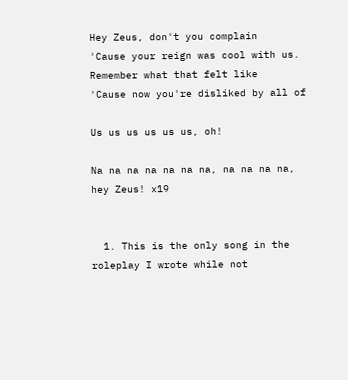Hey Zeus, don't you complain
'Cause your reign was cool with us.
Remember what that felt like
'Cause now you're disliked by all of

Us us us us us us, oh!

Na na na na na na na, na na na na, hey Zeus! x19


  1. This is the only song in the roleplay I wrote while not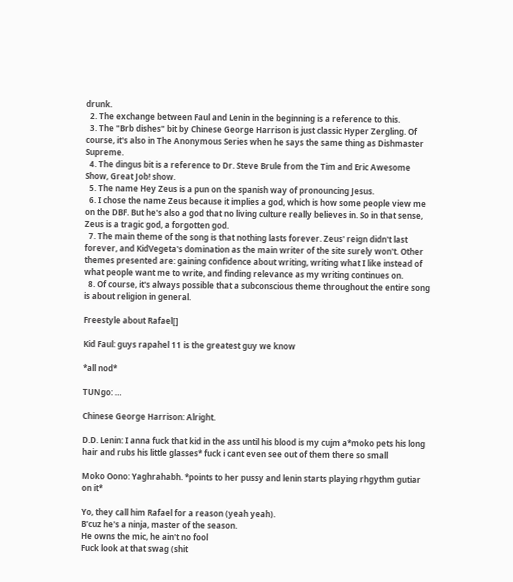drunk.
  2. The exchange between Faul and Lenin in the beginning is a reference to this.
  3. The "Brb dishes" bit by Chinese George Harrison is just classic Hyper Zergling. Of course, it's also in The Anonymous Series when he says the same thing as Dishmaster Supreme.
  4. The dingus bit is a reference to Dr. Steve Brule from the Tim and Eric Awesome Show, Great Job! show.
  5. The name Hey Zeus is a pun on the spanish way of pronouncing Jesus.
  6. I chose the name Zeus because it implies a god, which is how some people view me on the DBF. But he's also a god that no living culture really believes in. So in that sense, Zeus is a tragic god, a forgotten god.
  7. The main theme of the song is that nothing lasts forever. Zeus' reign didn't last forever, and KidVegeta's domination as the main writer of the site surely won't. Other themes presented are: gaining confidence about writing, writing what I like instead of what people want me to write, and finding relevance as my writing continues on.
  8. Of course, it's always possible that a subconscious theme throughout the entire song is about religion in general.

Freestyle about Rafael[]

Kid Faul: guys rapahel 11 is the greatest guy we know

*all nod*

TUNgo: …

Chinese George Harrison: Alright.

D.D. Lenin: I anna fuck that kid in the ass until his blood is my cujm a*moko pets his long hair and rubs his little glasses* fuck i cant even see out of them there so small

Moko Oono: Yaghrahabh. *points to her pussy and lenin starts playing rhgythm gutiar on it*

Yo, they call him Rafael for a reason (yeah yeah).
B'cuz he's a ninja, master of the season.
He owns the mic, he ain't no fool
Fuck look at that swag (shit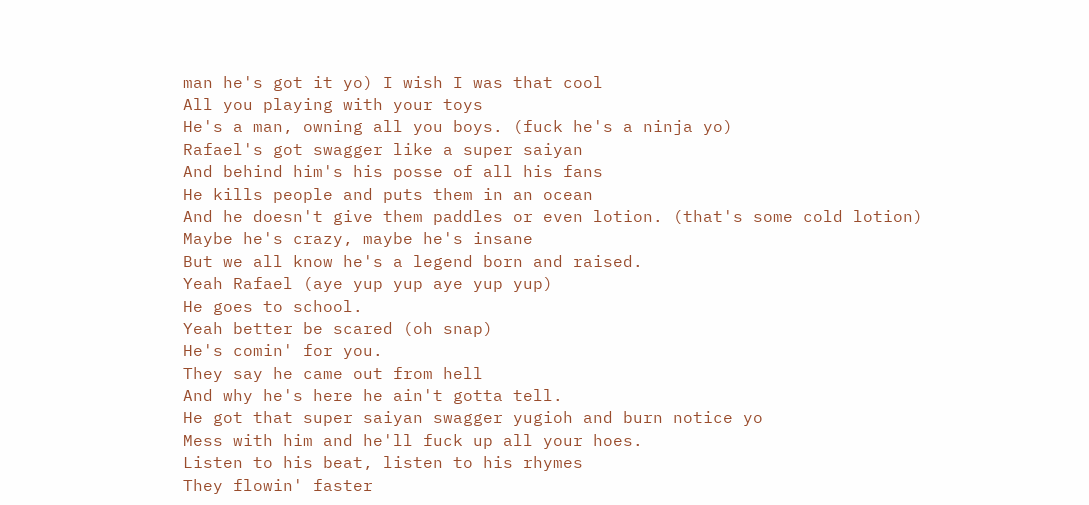man he's got it yo) I wish I was that cool
All you playing with your toys
He's a man, owning all you boys. (fuck he's a ninja yo)
Rafael's got swagger like a super saiyan
And behind him's his posse of all his fans
He kills people and puts them in an ocean
And he doesn't give them paddles or even lotion. (that's some cold lotion)
Maybe he's crazy, maybe he's insane
But we all know he's a legend born and raised.
Yeah Rafael (aye yup yup aye yup yup)
He goes to school.
Yeah better be scared (oh snap)
He's comin' for you.
They say he came out from hell
And why he's here he ain't gotta tell.
He got that super saiyan swagger yugioh and burn notice yo
Mess with him and he'll fuck up all your hoes.
Listen to his beat, listen to his rhymes
They flowin' faster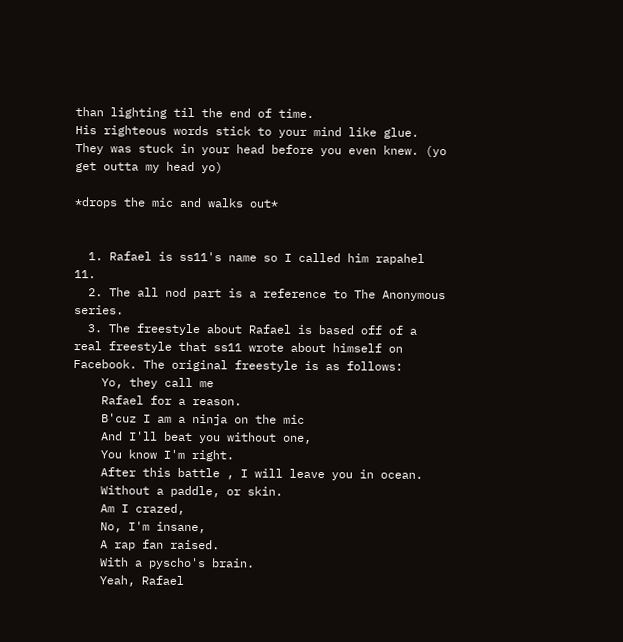than lighting til the end of time.
His righteous words stick to your mind like glue.
They was stuck in your head before you even knew. (yo get outta my head yo)

*drops the mic and walks out*


  1. Rafael is ss11's name so I called him rapahel 11.
  2. The all nod part is a reference to The Anonymous series.
  3. The freestyle about Rafael is based off of a real freestyle that ss11 wrote about himself on Facebook. The original freestyle is as follows:
    Yo, they call me
    Rafael for a reason.
    B'cuz I am a ninja on the mic
    And I'll beat you without one,
    You know I'm right.
    After this battle , I will leave you in ocean.
    Without a paddle, or skin.
    Am I crazed,
    No, I'm insane,
    A rap fan raised.
    With a pyscho's brain.
    Yeah, Rafael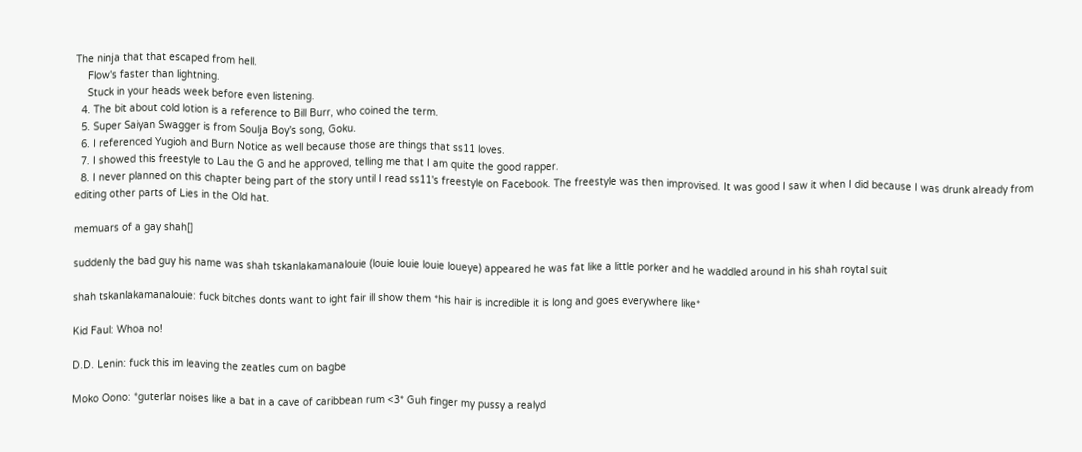The ninja that that escaped from hell.
    Flow's faster than lightning.
    Stuck in your heads week before even listening.
  4. The bit about cold lotion is a reference to Bill Burr, who coined the term.
  5. Super Saiyan Swagger is from Soulja Boy's song, Goku.
  6. I referenced Yugioh and Burn Notice as well because those are things that ss11 loves.
  7. I showed this freestyle to Lau the G and he approved, telling me that I am quite the good rapper.
  8. I never planned on this chapter being part of the story until I read ss11's freestyle on Facebook. The freestyle was then improvised. It was good I saw it when I did because I was drunk already from editing other parts of Lies in the Old hat.

memuars of a gay shah[]

suddenly the bad guy his name was shah tskanlakamanalouie (louie louie louie loueye) appeared he was fat like a little porker and he waddled around in his shah roytal suit

shah tskanlakamanalouie: fuck bitches donts want to ight fair ill show them *his hair is incredible it is long and goes everywhere like*

Kid Faul: Whoa no!

D.D. Lenin: fuck this im leaving the zeatles cum on bagbe

Moko Oono: *guterlar noises like a bat in a cave of caribbean rum <3* Guh finger my pussy a realyd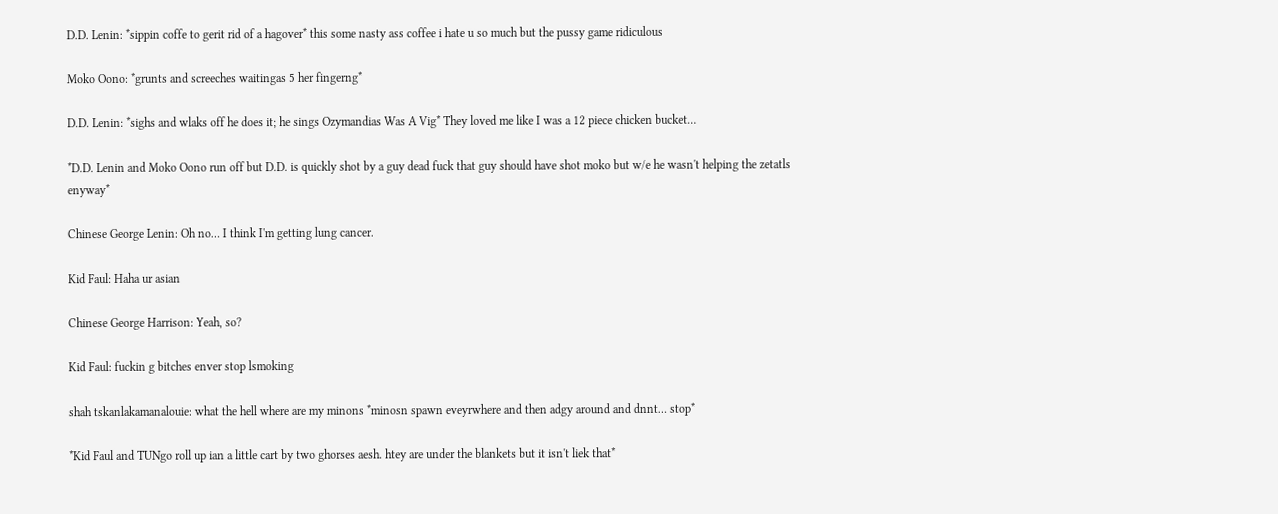D.D. Lenin: *sippin coffe to gerit rid of a hagover* this some nasty ass coffee i hate u so much but the pussy game ridiculous

Moko Oono: *grunts and screeches waitingas 5 her fingerng*

D.D. Lenin: *sighs and wlaks off he does it; he sings Ozymandias Was A Vig* They loved me like I was a 12 piece chicken bucket…

*D.D. Lenin and Moko Oono run off but D.D. is quickly shot by a guy dead fuck that guy should have shot moko but w/e he wasn't helping the zetatls enyway*

Chinese George Lenin: Oh no… I think I'm getting lung cancer.

Kid Faul: Haha ur asian

Chinese George Harrison: Yeah, so?

Kid Faul: fuckin g bitches enver stop lsmoking

shah tskanlakamanalouie: what the hell where are my minons *minosn spawn eveyrwhere and then adgy around and dnnt… stop*

*Kid Faul and TUNgo roll up ian a little cart by two ghorses aesh. htey are under the blankets but it isn't liek that*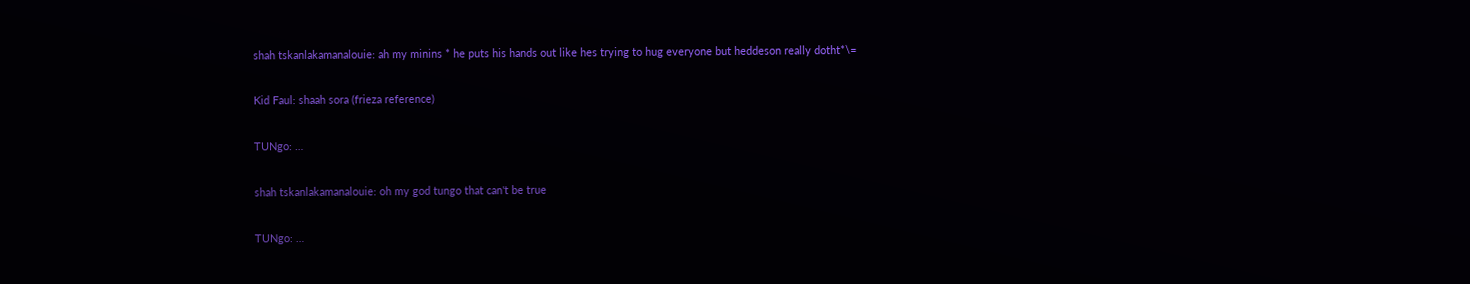shah tskanlakamanalouie: ah my minins * he puts his hands out like hes trying to hug everyone but heddeson really dotht*\=

Kid Faul: shaah sora (frieza reference)

TUNgo: …

shah tskanlakamanalouie: oh my god tungo that can't be true

TUNgo: …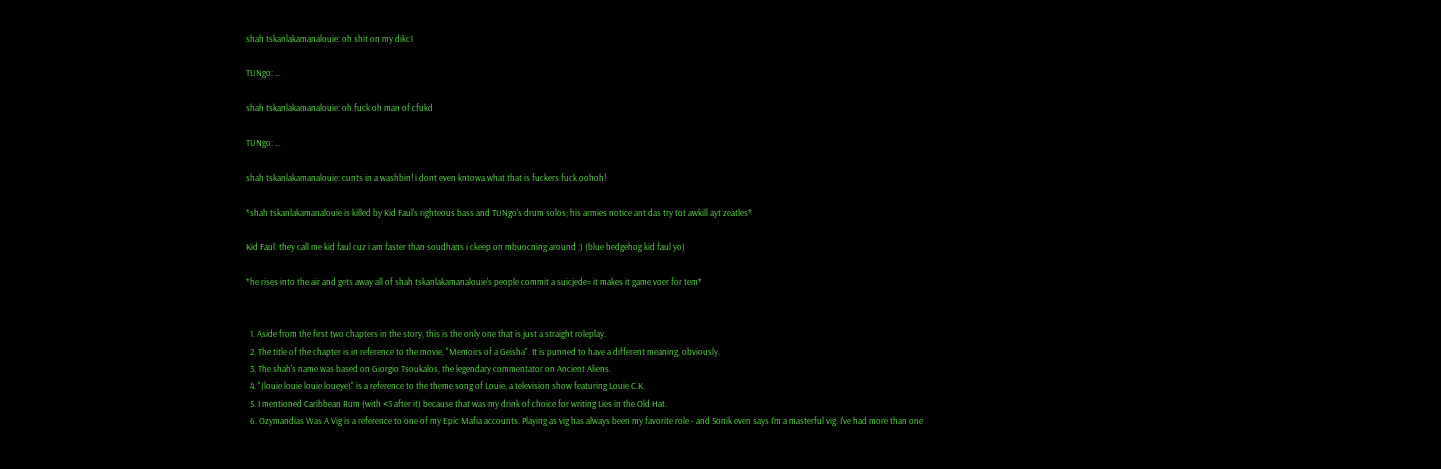shah tskanlakamanalouie: oh shit on my dikc1

TUNgo: …

shah tskanlakamanalouie: oh fuck oh man of cfukd

TUNgo: …

shah tskanlakamanalouie: cunts in a washbin! i dont even kntowa what that is fuckers fuck oohoh!

*shah tskanlakamanalouie is killed by Kid Faul's righteous bass and TUNgo's drum solos; his armies notice ant das try tot awkill ayt zeatles*

Kid Faul: they call me kid faul cuz i am faster than soudhans i ckeep on mbuocning around :) (blue hedgehog kid faul yo)

*he rises into the air and gets away all of shah tskanlakamanalouie's people commit a suicjede= it makes it game voer for tem*


  1. Aside from the first two chapters in the story, this is the only one that is just a straight roleplay.
  2. The title of the chapter is in reference to the movie, "Memoirs of a Geisha". It is punned to have a different meaning, obviously.
  3. The shah's name was based on Giorgio Tsoukalos, the legendary commentator on Ancient Aliens.
  4. "(louie louie louie loueye)" is a reference to the theme song of Louie, a television show featuring Louie C.K.
  5. I mentioned Caribbean Rum (with <3 after it) because that was my drink of choice for writing Lies in the Old Hat.
  6. Ozymandias Was A Vig is a reference to one of my Epic Mafia accounts. Playing as vig has always been my favorite role - and Sonik even says I'm a masterful vig. I've had more than one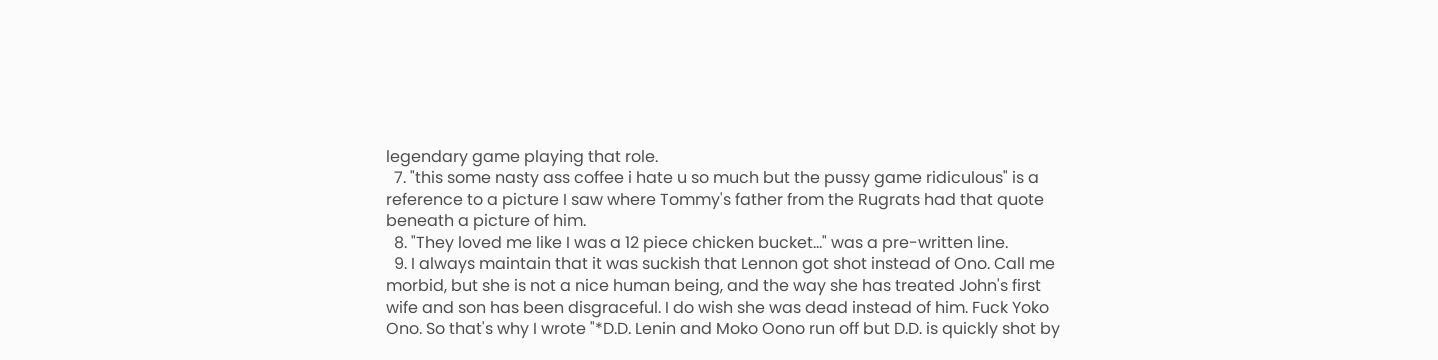legendary game playing that role.
  7. "this some nasty ass coffee i hate u so much but the pussy game ridiculous" is a reference to a picture I saw where Tommy's father from the Rugrats had that quote beneath a picture of him.
  8. "They loved me like I was a 12 piece chicken bucket…" was a pre-written line.
  9. I always maintain that it was suckish that Lennon got shot instead of Ono. Call me morbid, but she is not a nice human being, and the way she has treated John's first wife and son has been disgraceful. I do wish she was dead instead of him. Fuck Yoko Ono. So that's why I wrote "*D.D. Lenin and Moko Oono run off but D.D. is quickly shot by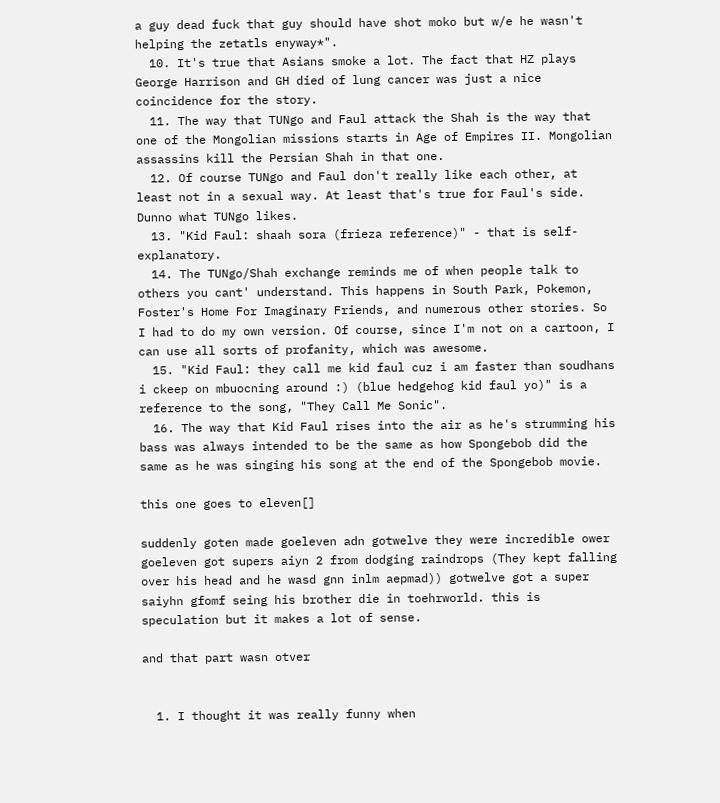a guy dead fuck that guy should have shot moko but w/e he wasn't helping the zetatls enyway*".
  10. It's true that Asians smoke a lot. The fact that HZ plays George Harrison and GH died of lung cancer was just a nice coincidence for the story.
  11. The way that TUNgo and Faul attack the Shah is the way that one of the Mongolian missions starts in Age of Empires II. Mongolian assassins kill the Persian Shah in that one.
  12. Of course TUNgo and Faul don't really like each other, at least not in a sexual way. At least that's true for Faul's side. Dunno what TUNgo likes.
  13. "Kid Faul: shaah sora (frieza reference)" - that is self-explanatory.
  14. The TUNgo/Shah exchange reminds me of when people talk to others you cant' understand. This happens in South Park, Pokemon, Foster's Home For Imaginary Friends, and numerous other stories. So I had to do my own version. Of course, since I'm not on a cartoon, I can use all sorts of profanity, which was awesome.
  15. "Kid Faul: they call me kid faul cuz i am faster than soudhans i ckeep on mbuocning around :) (blue hedgehog kid faul yo)" is a reference to the song, "They Call Me Sonic".
  16. The way that Kid Faul rises into the air as he's strumming his bass was always intended to be the same as how Spongebob did the same as he was singing his song at the end of the Spongebob movie.

this one goes to eleven[]

suddenly goten made goeleven adn gotwelve they were incredible ower goeleven got supers aiyn 2 from dodging raindrops (They kept falling over his head and he wasd gnn inlm aepmad)) gotwelve got a super saiyhn gfomf seing his brother die in toehrworld. this is speculation but it makes a lot of sense.

and that part wasn otver


  1. I thought it was really funny when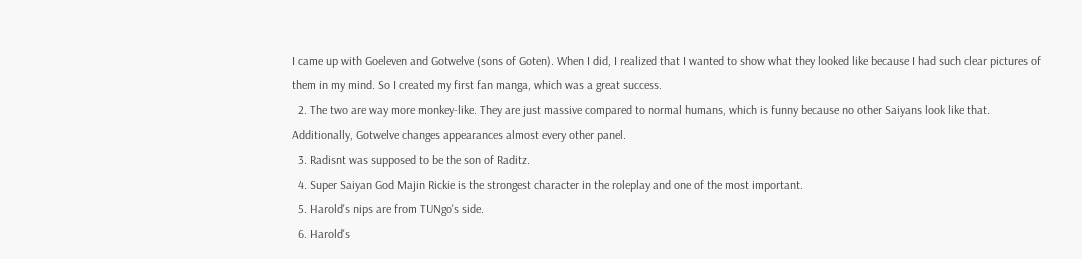I came up with Goeleven and Gotwelve (sons of Goten). When I did, I realized that I wanted to show what they looked like because I had such clear pictures of them in my mind. So I created my first fan manga, which was a great success.
  2. The two are way more monkey-like. They are just massive compared to normal humans, which is funny because no other Saiyans look like that. Additionally, Gotwelve changes appearances almost every other panel.
  3. Radisnt was supposed to be the son of Raditz.
  4. Super Saiyan God Majin Rickie is the strongest character in the roleplay and one of the most important.
  5. Harold's nips are from TUNgo's side.
  6. Harold's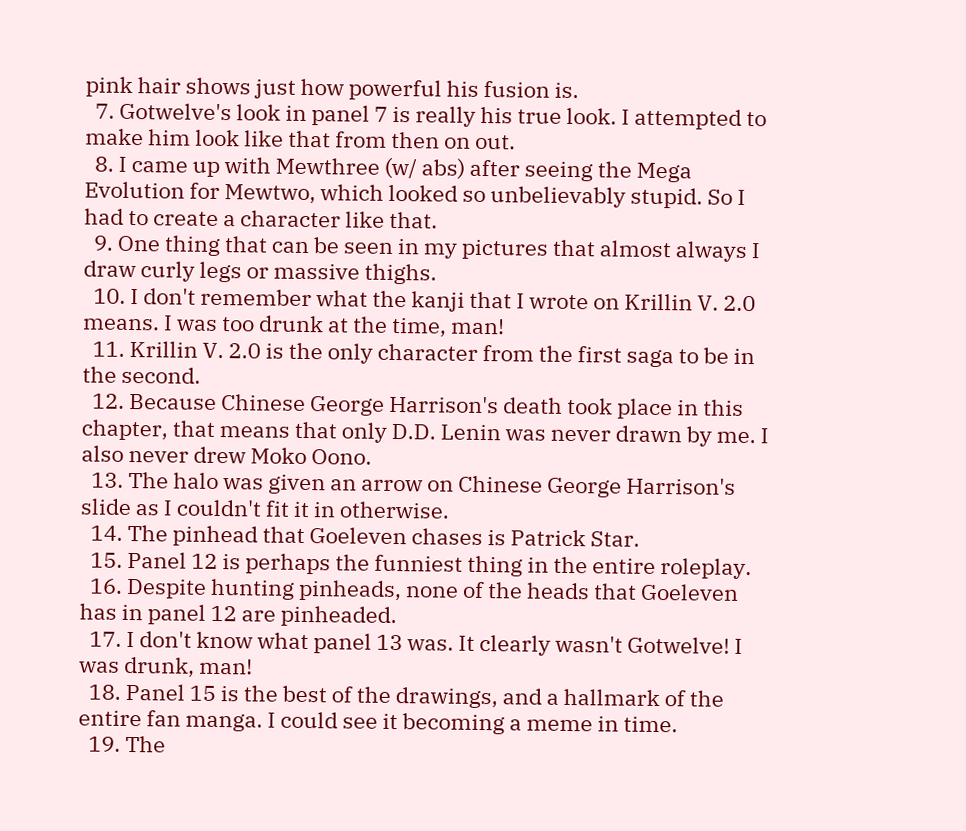pink hair shows just how powerful his fusion is.
  7. Gotwelve's look in panel 7 is really his true look. I attempted to make him look like that from then on out.
  8. I came up with Mewthree (w/ abs) after seeing the Mega Evolution for Mewtwo, which looked so unbelievably stupid. So I had to create a character like that.
  9. One thing that can be seen in my pictures that almost always I draw curly legs or massive thighs.
  10. I don't remember what the kanji that I wrote on Krillin V. 2.0 means. I was too drunk at the time, man!
  11. Krillin V. 2.0 is the only character from the first saga to be in the second.
  12. Because Chinese George Harrison's death took place in this chapter, that means that only D.D. Lenin was never drawn by me. I also never drew Moko Oono.
  13. The halo was given an arrow on Chinese George Harrison's slide as I couldn't fit it in otherwise.
  14. The pinhead that Goeleven chases is Patrick Star.
  15. Panel 12 is perhaps the funniest thing in the entire roleplay.
  16. Despite hunting pinheads, none of the heads that Goeleven has in panel 12 are pinheaded.
  17. I don't know what panel 13 was. It clearly wasn't Gotwelve! I was drunk, man!
  18. Panel 15 is the best of the drawings, and a hallmark of the entire fan manga. I could see it becoming a meme in time.
  19. The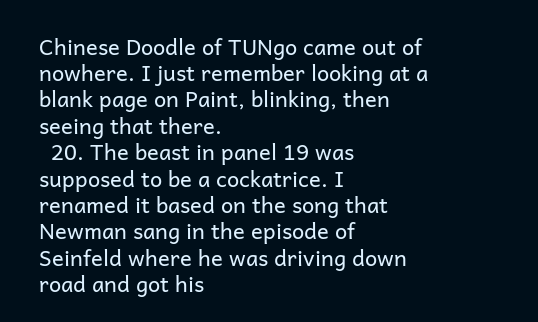Chinese Doodle of TUNgo came out of nowhere. I just remember looking at a blank page on Paint, blinking, then seeing that there.
  20. The beast in panel 19 was supposed to be a cockatrice. I renamed it based on the song that Newman sang in the episode of Seinfeld where he was driving down road and got his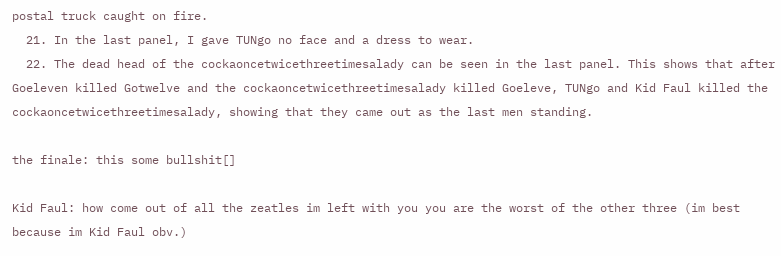postal truck caught on fire.
  21. In the last panel, I gave TUNgo no face and a dress to wear.
  22. The dead head of the cockaoncetwicethreetimesalady can be seen in the last panel. This shows that after Goeleven killed Gotwelve and the cockaoncetwicethreetimesalady killed Goeleve, TUNgo and Kid Faul killed the cockaoncetwicethreetimesalady, showing that they came out as the last men standing.

the finale: this some bullshit[]

Kid Faul: how come out of all the zeatles im left with you you are the worst of the other three (im best because im Kid Faul obv.)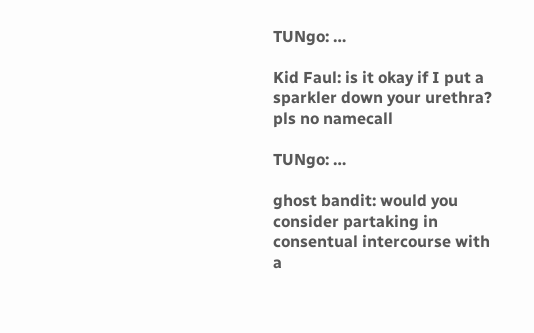TUNgo: …

Kid Faul: is it okay if I put a sparkler down your urethra? pls no namecall

TUNgo: …

ghost bandit: would you consider partaking in consentual intercourse with a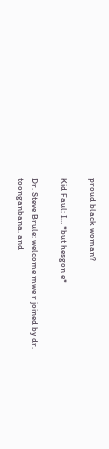proud black woman?

Kid Faul: I… *but hesgon e*

Dr. Steve Brule: welcome mwe r joined by dr. toonganbana. and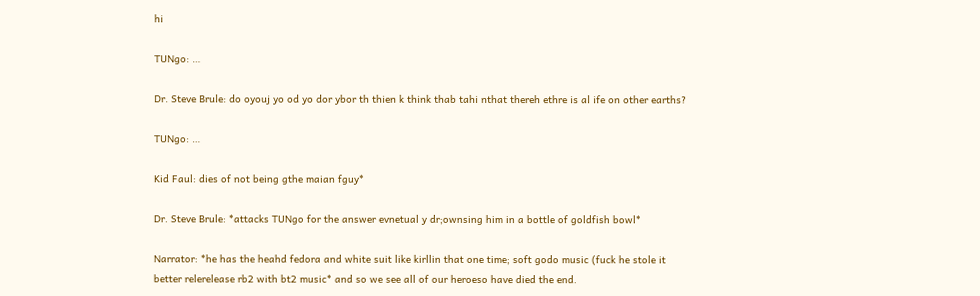hi

TUNgo: …

Dr. Steve Brule: do oyouj yo od yo dor ybor th thien k think thab tahi nthat thereh ethre is al ife on other earths?

TUNgo: …

Kid Faul: dies of not being gthe maian fguy*

Dr. Steve Brule: *attacks TUNgo for the answer evnetual y dr;ownsing him in a bottle of goldfish bowl*

Narrator: *he has the heahd fedora and white suit like kirllin that one time; soft godo music (fuck he stole it better relerelease rb2 with bt2 music* and so we see all of our heroeso have died the end.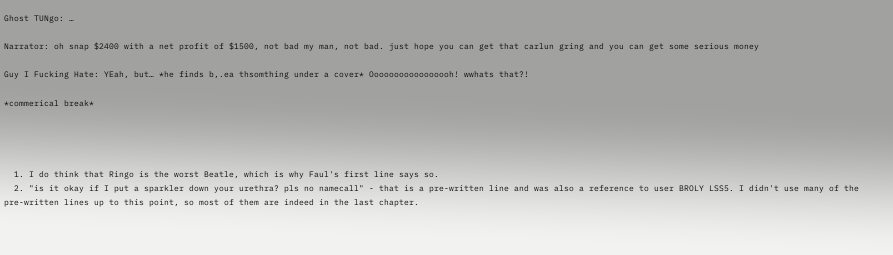Ghost TUNgo: …

Narrator: oh snap $2400 with a net profit of $1500, not bad my man, not bad. just hope you can get that carlun gring and you can get some serious money

Guy I Fucking Hate: YEah, but… *he finds b,.ea thsomthing under a cover* Ooooooooooooooooh! wwhats that?!

*commerical break*




  1. I do think that Ringo is the worst Beatle, which is why Faul's first line says so.
  2. "is it okay if I put a sparkler down your urethra? pls no namecall" - that is a pre-written line and was also a reference to user BROLY LSS5. I didn't use many of the pre-written lines up to this point, so most of them are indeed in the last chapter.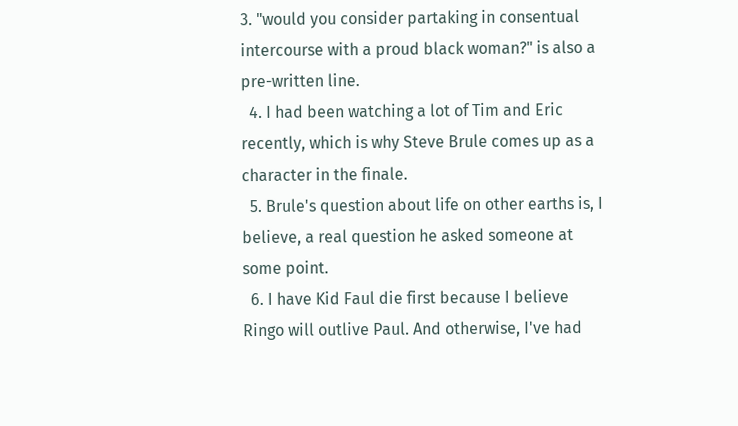3. "would you consider partaking in consentual intercourse with a proud black woman?" is also a pre-written line.
  4. I had been watching a lot of Tim and Eric recently, which is why Steve Brule comes up as a character in the finale.
  5. Brule's question about life on other earths is, I believe, a real question he asked someone at some point.
  6. I have Kid Faul die first because I believe Ringo will outlive Paul. And otherwise, I've had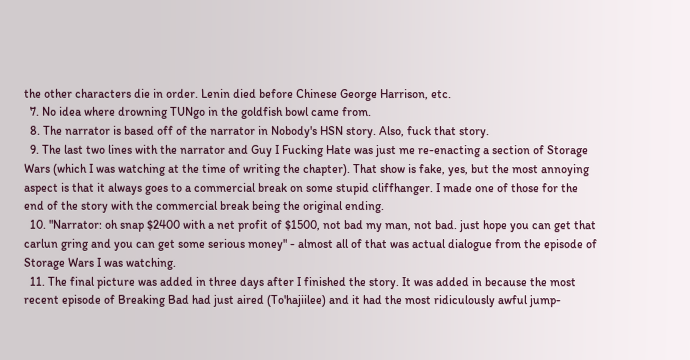the other characters die in order. Lenin died before Chinese George Harrison, etc.
  7. No idea where drowning TUNgo in the goldfish bowl came from.
  8. The narrator is based off of the narrator in Nobody's HSN story. Also, fuck that story.
  9. The last two lines with the narrator and Guy I Fucking Hate was just me re-enacting a section of Storage Wars (which I was watching at the time of writing the chapter). That show is fake, yes, but the most annoying aspect is that it always goes to a commercial break on some stupid cliffhanger. I made one of those for the end of the story with the commercial break being the original ending.
  10. "Narrator: oh snap $2400 with a net profit of $1500, not bad my man, not bad. just hope you can get that carlun gring and you can get some serious money" - almost all of that was actual dialogue from the episode of Storage Wars I was watching.
  11. The final picture was added in three days after I finished the story. It was added in because the most recent episode of Breaking Bad had just aired (To'hajiilee) and it had the most ridiculously awful jump-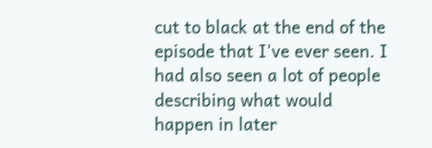cut to black at the end of the episode that I've ever seen. I had also seen a lot of people describing what would happen in later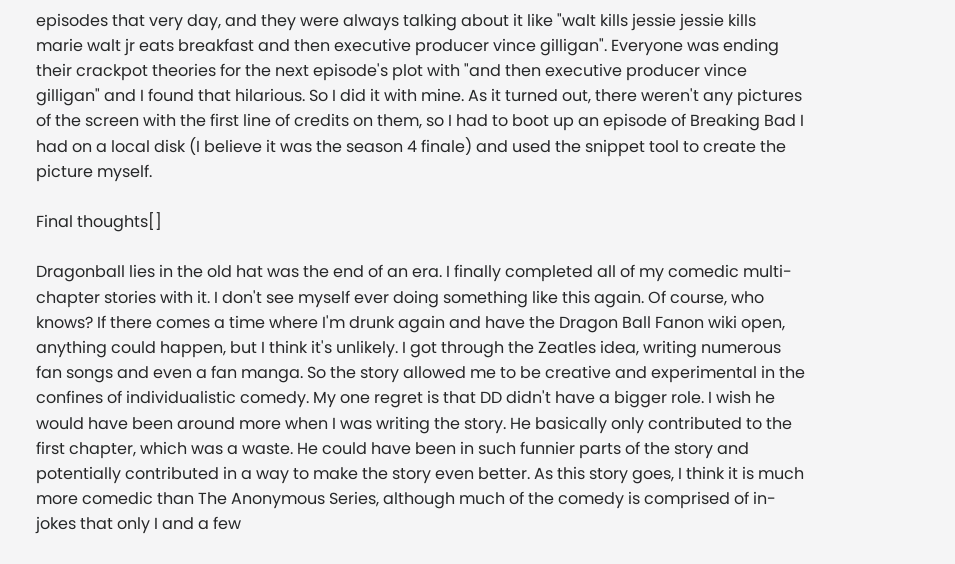episodes that very day, and they were always talking about it like "walt kills jessie jessie kills marie walt jr eats breakfast and then executive producer vince gilligan". Everyone was ending their crackpot theories for the next episode's plot with "and then executive producer vince gilligan" and I found that hilarious. So I did it with mine. As it turned out, there weren't any pictures of the screen with the first line of credits on them, so I had to boot up an episode of Breaking Bad I had on a local disk (I believe it was the season 4 finale) and used the snippet tool to create the picture myself.

Final thoughts[]

Dragonball lies in the old hat was the end of an era. I finally completed all of my comedic multi-chapter stories with it. I don't see myself ever doing something like this again. Of course, who knows? If there comes a time where I'm drunk again and have the Dragon Ball Fanon wiki open, anything could happen, but I think it's unlikely. I got through the Zeatles idea, writing numerous fan songs and even a fan manga. So the story allowed me to be creative and experimental in the confines of individualistic comedy. My one regret is that DD didn't have a bigger role. I wish he would have been around more when I was writing the story. He basically only contributed to the first chapter, which was a waste. He could have been in such funnier parts of the story and potentially contributed in a way to make the story even better. As this story goes, I think it is much more comedic than The Anonymous Series, although much of the comedy is comprised of in-jokes that only I and a few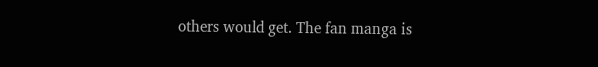others would get. The fan manga is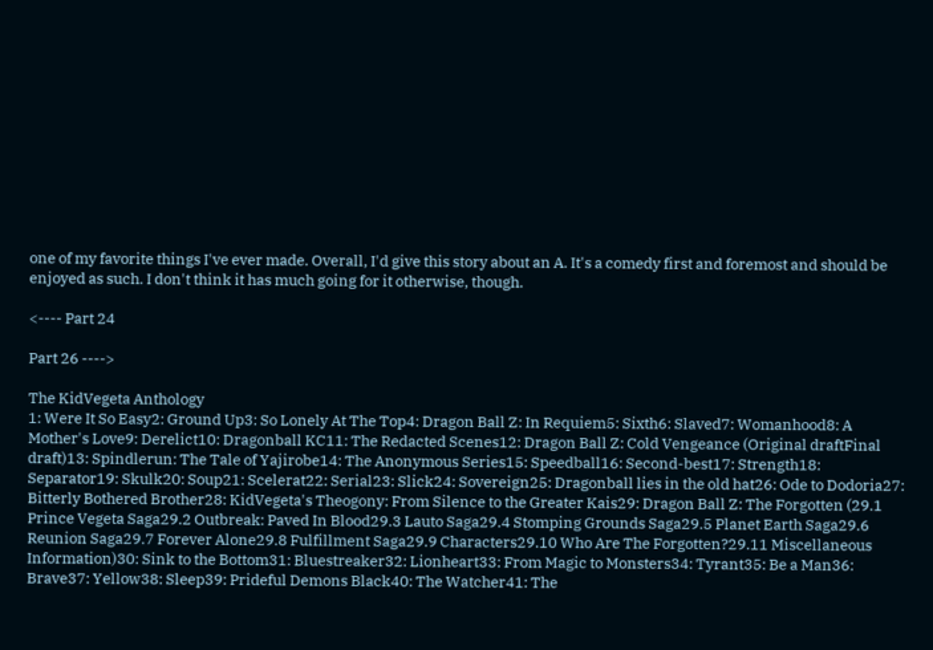one of my favorite things I've ever made. Overall, I'd give this story about an A. It's a comedy first and foremost and should be enjoyed as such. I don't think it has much going for it otherwise, though.

<---- Part 24

Part 26 ---->

The KidVegeta Anthology
1: Were It So Easy2: Ground Up3: So Lonely At The Top4: Dragon Ball Z: In Requiem5: Sixth6: Slaved7: Womanhood8: A Mother's Love9: Derelict10: Dragonball KC11: The Redacted Scenes12: Dragon Ball Z: Cold Vengeance (Original draftFinal draft)13: Spindlerun: The Tale of Yajirobe14: The Anonymous Series15: Speedball16: Second-best17: Strength18: Separator19: Skulk20: Soup21: Scelerat22: Serial23: Slick24: Sovereign25: Dragonball lies in the old hat26: Ode to Dodoria27: Bitterly Bothered Brother28: KidVegeta's Theogony: From Silence to the Greater Kais29: Dragon Ball Z: The Forgotten (29.1 Prince Vegeta Saga29.2 Outbreak: Paved In Blood29.3 Lauto Saga29.4 Stomping Grounds Saga29.5 Planet Earth Saga29.6 Reunion Saga29.7 Forever Alone29.8 Fulfillment Saga29.9 Characters29.10 Who Are The Forgotten?29.11 Miscellaneous Information)30: Sink to the Bottom31: Bluestreaker32: Lionheart33: From Magic to Monsters34: Tyrant35: Be a Man36: Brave37: Yellow38: Sleep39: Prideful Demons Black40: The Watcher41: The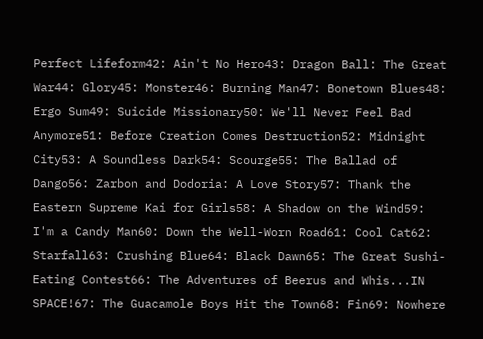Perfect Lifeform42: Ain't No Hero43: Dragon Ball: The Great War44: Glory45: Monster46: Burning Man47: Bonetown Blues48: Ergo Sum49: Suicide Missionary50: We'll Never Feel Bad Anymore51: Before Creation Comes Destruction52: Midnight City53: A Soundless Dark54: Scourge55: The Ballad of Dango56: Zarbon and Dodoria: A Love Story57: Thank the Eastern Supreme Kai for Girls58: A Shadow on the Wind59: I'm a Candy Man60: Down the Well-Worn Road61: Cool Cat62: Starfall63: Crushing Blue64: Black Dawn65: The Great Sushi-Eating Contest66: The Adventures of Beerus and Whis...IN SPACE!67: The Guacamole Boys Hit the Town68: Fin69: Nowhere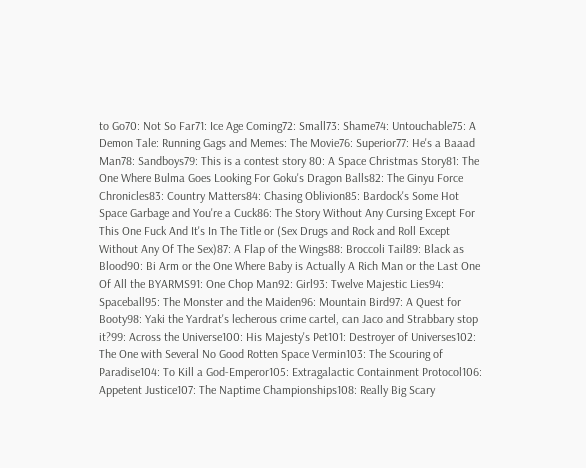to Go70: Not So Far71: Ice Age Coming72: Small73: Shame74: Untouchable75: A Demon Tale: Running Gags and Memes: The Movie76: Superior77: He's a Baaad Man78: Sandboys79: This is a contest story 80: A Space Christmas Story81: The One Where Bulma Goes Looking For Goku's Dragon Balls82: The Ginyu Force Chronicles83: Country Matters84: Chasing Oblivion85: Bardock's Some Hot Space Garbage and You're a Cuck86: The Story Without Any Cursing Except For This One Fuck And It's In The Title or (Sex Drugs and Rock and Roll Except Without Any Of The Sex)87: A Flap of the Wings88: Broccoli Tail89: Black as Blood90: Bi Arm or the One Where Baby is Actually A Rich Man or the Last One Of All the BYARMS91: One Chop Man92: Girl93: Twelve Majestic Lies94: Spaceball95: The Monster and the Maiden96: Mountain Bird97: A Quest for Booty98: Yaki the Yardrat's lecherous crime cartel, can Jaco and Strabbary stop it?99: Across the Universe100: His Majesty's Pet101: Destroyer of Universes102: The One with Several No Good Rotten Space Vermin103: The Scouring of Paradise104: To Kill a God-Emperor105: Extragalactic Containment Protocol106: Appetent Justice107: The Naptime Championships108: Really Big Scary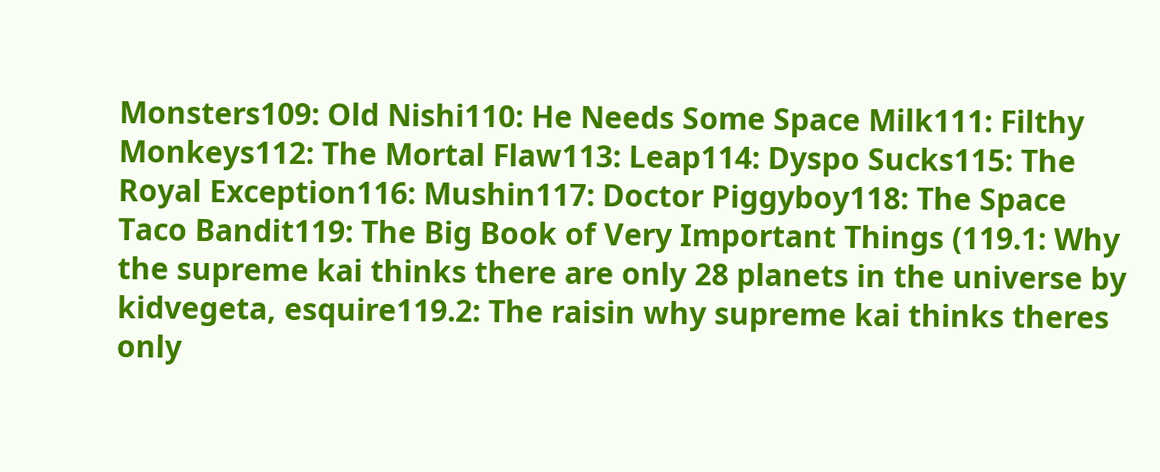Monsters109: Old Nishi110: He Needs Some Space Milk111: Filthy Monkeys112: The Mortal Flaw113: Leap114: Dyspo Sucks115: The Royal Exception116: Mushin117: Doctor Piggyboy118: The Space Taco Bandit119: The Big Book of Very Important Things (119.1: Why the supreme kai thinks there are only 28 planets in the universe by kidvegeta, esquire119.2: The raisin why supreme kai thinks theres only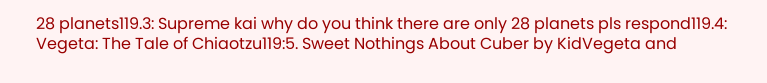28 planets119.3: Supreme kai why do you think there are only 28 planets pls respond119.4: Vegeta: The Tale of Chiaotzu119:5. Sweet Nothings About Cuber by KidVegeta and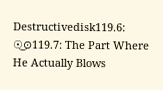Destructivedisk119.6: ☉‿⊙119.7: The Part Where He Actually Blows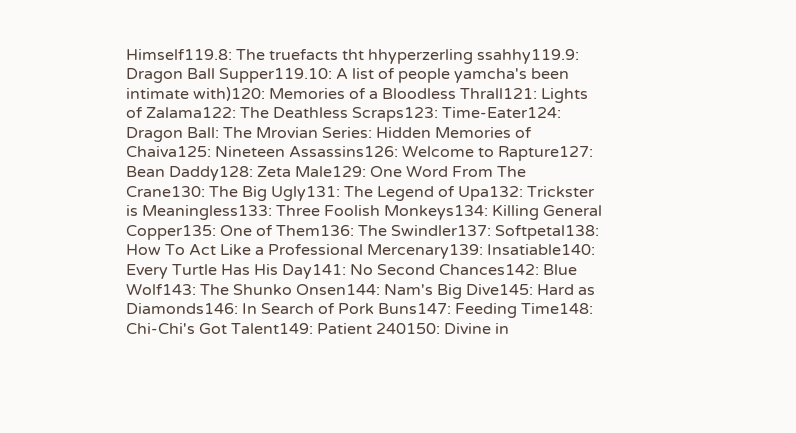Himself119.8: The truefacts tht hhyperzerling ssahhy119.9: Dragon Ball Supper119.10: A list of people yamcha's been intimate with)120: Memories of a Bloodless Thrall121: Lights of Zalama122: The Deathless Scraps123: Time-Eater124: Dragon Ball: The Mrovian Series: Hidden Memories of Chaiva125: Nineteen Assassins126: Welcome to Rapture127: Bean Daddy128: Zeta Male129: One Word From The Crane130: The Big Ugly131: The Legend of Upa132: Trickster is Meaningless133: Three Foolish Monkeys134: Killing General Copper135: One of Them136: The Swindler137: Softpetal138: How To Act Like a Professional Mercenary139: Insatiable140: Every Turtle Has His Day141: No Second Chances142: Blue Wolf143: The Shunko Onsen144: Nam's Big Dive145: Hard as Diamonds146: In Search of Pork Buns147: Feeding Time148: Chi-Chi's Got Talent149: Patient 240150: Divine in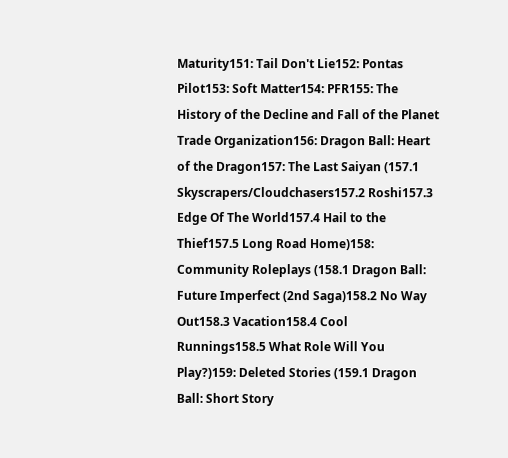Maturity151: Tail Don't Lie152: Pontas Pilot153: Soft Matter154: PFR155: The History of the Decline and Fall of the Planet Trade Organization156: Dragon Ball: Heart of the Dragon157: The Last Saiyan (157.1 Skyscrapers/Cloudchasers157.2 Roshi157.3 Edge Of The World157.4 Hail to the Thief157.5 Long Road Home)158: Community Roleplays (158.1 Dragon Ball: Future Imperfect (2nd Saga)158.2 No Way Out158.3 Vacation158.4 Cool Runnings158.5 What Role Will You Play?)159: Deleted Stories (159.1 Dragon Ball: Short Story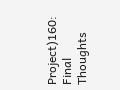Project)160: Final Thoughts